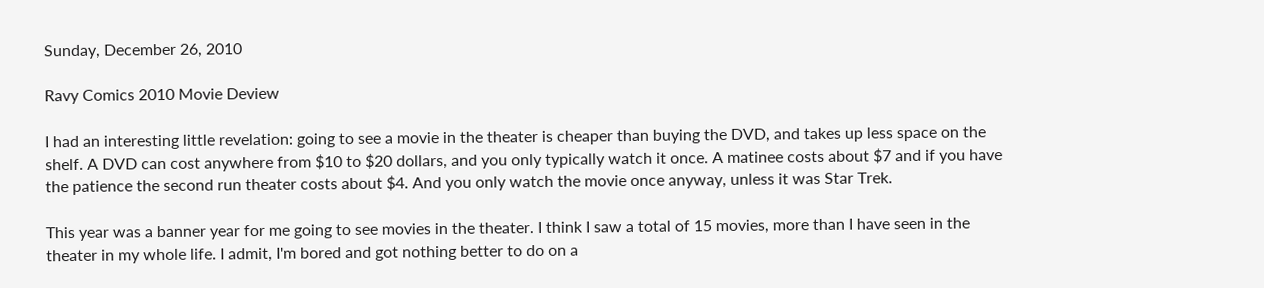Sunday, December 26, 2010

Ravy Comics 2010 Movie Deview

I had an interesting little revelation: going to see a movie in the theater is cheaper than buying the DVD, and takes up less space on the shelf. A DVD can cost anywhere from $10 to $20 dollars, and you only typically watch it once. A matinee costs about $7 and if you have the patience the second run theater costs about $4. And you only watch the movie once anyway, unless it was Star Trek.

This year was a banner year for me going to see movies in the theater. I think I saw a total of 15 movies, more than I have seen in the theater in my whole life. I admit, I'm bored and got nothing better to do on a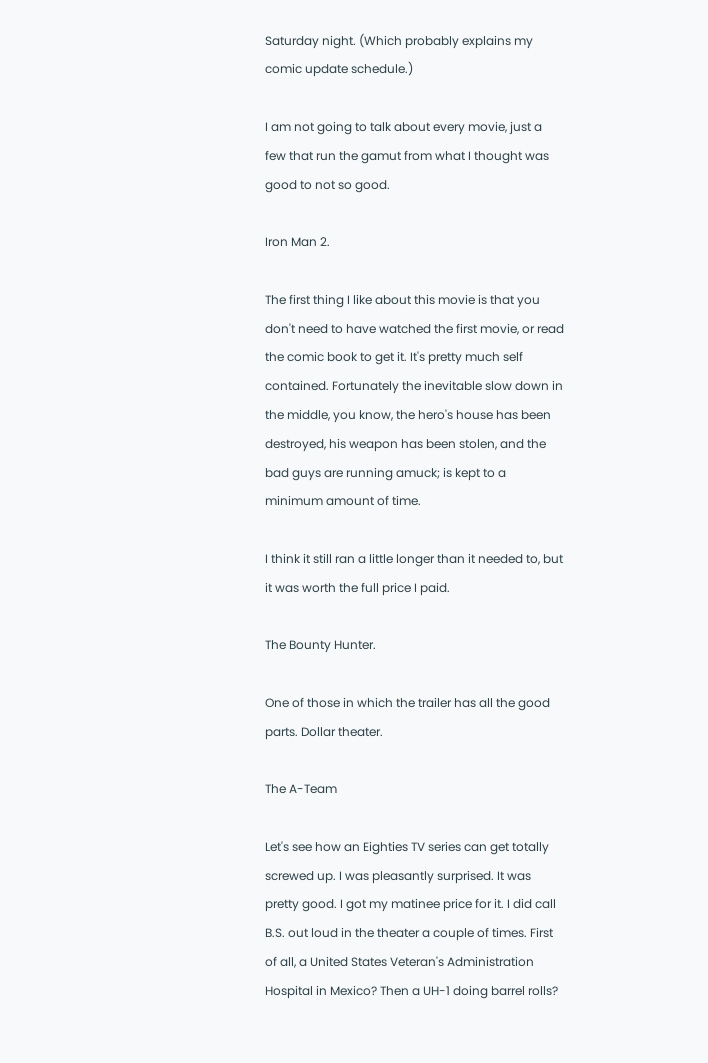Saturday night. (Which probably explains my comic update schedule.)

I am not going to talk about every movie, just a few that run the gamut from what I thought was good to not so good.

Iron Man 2.

The first thing I like about this movie is that you don't need to have watched the first movie, or read the comic book to get it. It's pretty much self contained. Fortunately the inevitable slow down in the middle, you know, the hero's house has been destroyed, his weapon has been stolen, and the bad guys are running amuck; is kept to a minimum amount of time.

I think it still ran a little longer than it needed to, but it was worth the full price I paid.

The Bounty Hunter.

One of those in which the trailer has all the good parts. Dollar theater.

The A-Team

Let's see how an Eighties TV series can get totally screwed up. I was pleasantly surprised. It was pretty good. I got my matinee price for it. I did call B.S. out loud in the theater a couple of times. First of all, a United States Veteran's Administration Hospital in Mexico? Then a UH-1 doing barrel rolls?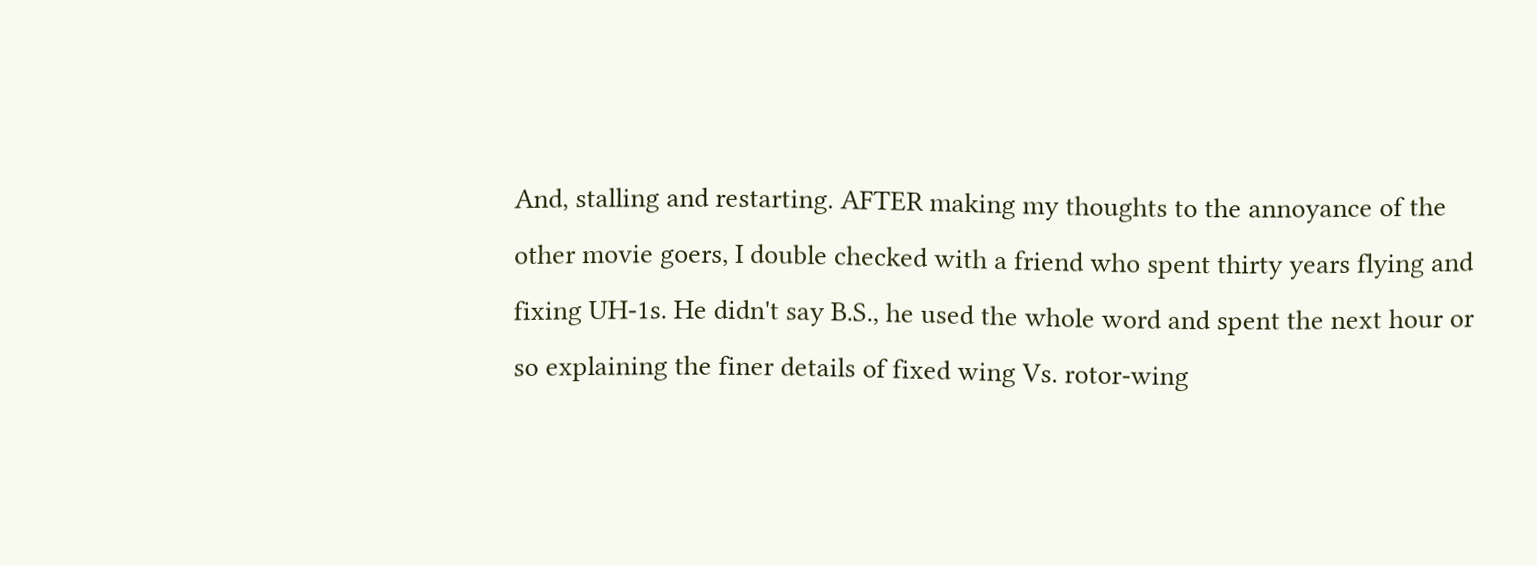And, stalling and restarting. AFTER making my thoughts to the annoyance of the other movie goers, I double checked with a friend who spent thirty years flying and fixing UH-1s. He didn't say B.S., he used the whole word and spent the next hour or so explaining the finer details of fixed wing Vs. rotor-wing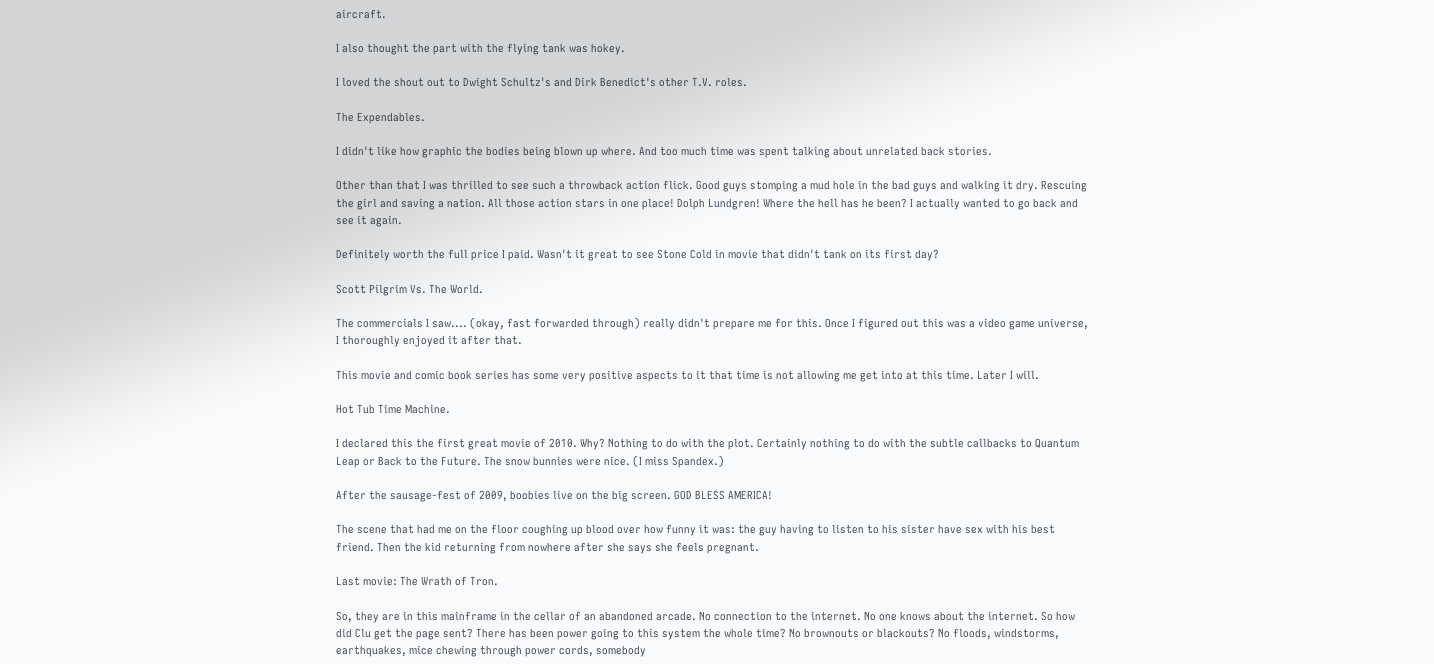aircraft.

I also thought the part with the flying tank was hokey.

I loved the shout out to Dwight Schultz's and Dirk Benedict's other T.V. roles.

The Expendables.

I didn't like how graphic the bodies being blown up where. And too much time was spent talking about unrelated back stories.

Other than that I was thrilled to see such a throwback action flick. Good guys stomping a mud hole in the bad guys and walking it dry. Rescuing the girl and saving a nation. All those action stars in one place! Dolph Lundgren! Where the hell has he been? I actually wanted to go back and see it again.

Definitely worth the full price I paid. Wasn't it great to see Stone Cold in movie that didn't tank on its first day?

Scott Pilgrim Vs. The World.

The commercials I saw.... (okay, fast forwarded through) really didn't prepare me for this. Once I figured out this was a video game universe, I thoroughly enjoyed it after that.

This movie and comic book series has some very positive aspects to it that time is not allowing me get into at this time. Later I will.

Hot Tub Time Machine.

I declared this the first great movie of 2010. Why? Nothing to do with the plot. Certainly nothing to do with the subtle callbacks to Quantum Leap or Back to the Future. The snow bunnies were nice. (I miss Spandex.)

After the sausage-fest of 2009, boobies live on the big screen. GOD BLESS AMERICA!

The scene that had me on the floor coughing up blood over how funny it was: the guy having to listen to his sister have sex with his best friend. Then the kid returning from nowhere after she says she feels pregnant.

Last movie: The Wrath of Tron.

So, they are in this mainframe in the cellar of an abandoned arcade. No connection to the internet. No one knows about the internet. So how did Clu get the page sent? There has been power going to this system the whole time? No brownouts or blackouts? No floods, windstorms, earthquakes, mice chewing through power cords, somebody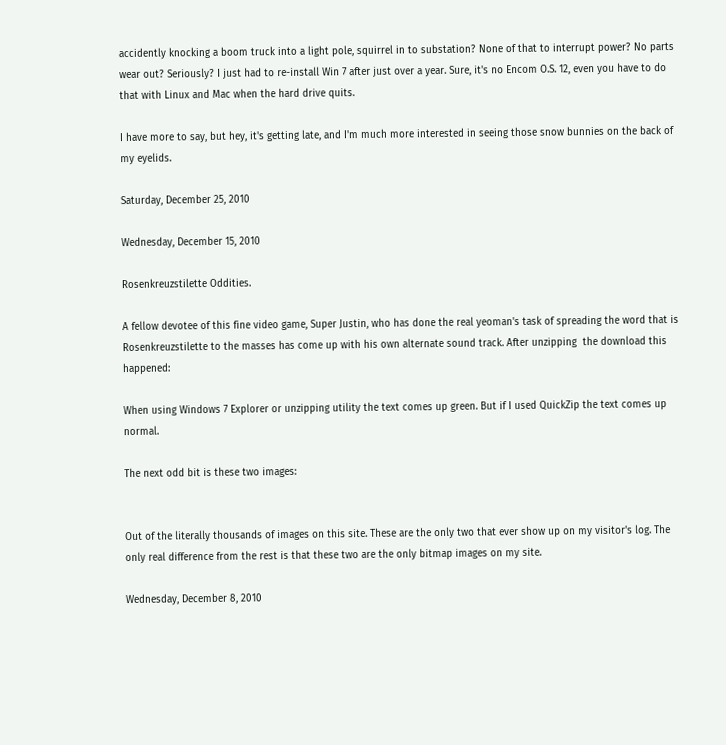accidently knocking a boom truck into a light pole, squirrel in to substation? None of that to interrupt power? No parts wear out? Seriously? I just had to re-install Win 7 after just over a year. Sure, it's no Encom O.S. 12, even you have to do that with Linux and Mac when the hard drive quits.

I have more to say, but hey, it's getting late, and I'm much more interested in seeing those snow bunnies on the back of my eyelids.

Saturday, December 25, 2010

Wednesday, December 15, 2010

Rosenkreuzstilette Oddities.

A fellow devotee of this fine video game, Super Justin, who has done the real yeoman's task of spreading the word that is Rosenkreuzstilette to the masses has come up with his own alternate sound track. After unzipping  the download this happened:

When using Windows 7 Explorer or unzipping utility the text comes up green. But if I used QuickZip the text comes up normal.

The next odd bit is these two images:


Out of the literally thousands of images on this site. These are the only two that ever show up on my visitor's log. The only real difference from the rest is that these two are the only bitmap images on my site.

Wednesday, December 8, 2010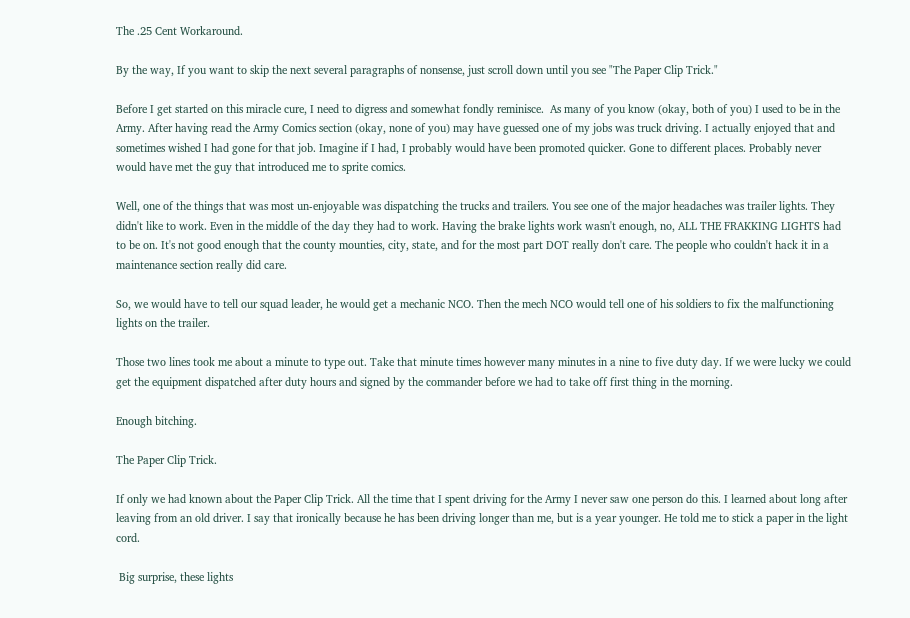The .25 Cent Workaround.

By the way, If you want to skip the next several paragraphs of nonsense, just scroll down until you see "The Paper Clip Trick."

Before I get started on this miracle cure, I need to digress and somewhat fondly reminisce.  As many of you know (okay, both of you) I used to be in the Army. After having read the Army Comics section (okay, none of you) may have guessed one of my jobs was truck driving. I actually enjoyed that and sometimes wished I had gone for that job. Imagine if I had, I probably would have been promoted quicker. Gone to different places. Probably never would have met the guy that introduced me to sprite comics.

Well, one of the things that was most un-enjoyable was dispatching the trucks and trailers. You see one of the major headaches was trailer lights. They didn't like to work. Even in the middle of the day they had to work. Having the brake lights work wasn't enough, no, ALL THE FRAKKING LIGHTS had to be on. It's not good enough that the county mounties, city, state, and for the most part DOT really don't care. The people who couldn't hack it in a maintenance section really did care.

So, we would have to tell our squad leader, he would get a mechanic NCO. Then the mech NCO would tell one of his soldiers to fix the malfunctioning lights on the trailer.

Those two lines took me about a minute to type out. Take that minute times however many minutes in a nine to five duty day. If we were lucky we could get the equipment dispatched after duty hours and signed by the commander before we had to take off first thing in the morning.

Enough bitching.

The Paper Clip Trick.

If only we had known about the Paper Clip Trick. All the time that I spent driving for the Army I never saw one person do this. I learned about long after leaving from an old driver. I say that ironically because he has been driving longer than me, but is a year younger. He told me to stick a paper in the light cord.

 Big surprise, these lights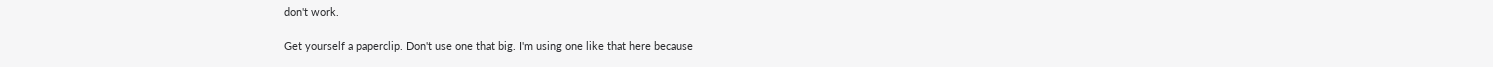don't work.

Get yourself a paperclip. Don't use one that big. I'm using one like that here because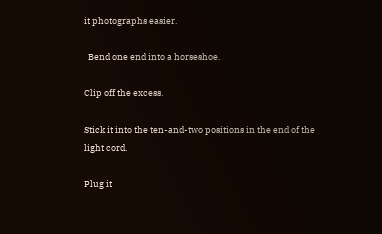it photographs easier.

  Bend one end into a horseshoe.

Clip off the excess.

Stick it into the ten-and-two positions in the end of the light cord.

Plug it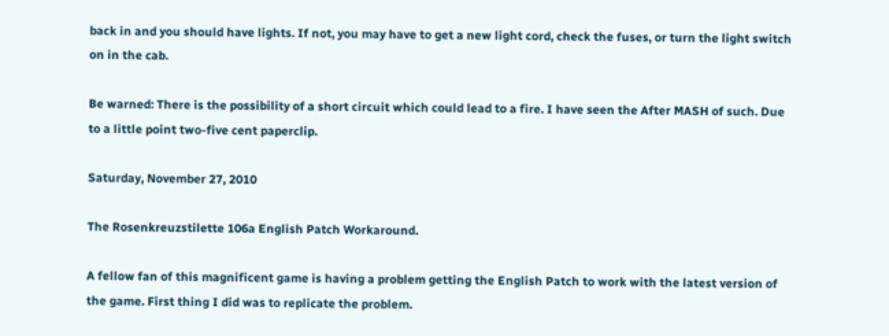back in and you should have lights. If not, you may have to get a new light cord, check the fuses, or turn the light switch on in the cab.

Be warned: There is the possibility of a short circuit which could lead to a fire. I have seen the After MASH of such. Due to a little point two-five cent paperclip.

Saturday, November 27, 2010

The Rosenkreuzstilette 106a English Patch Workaround.

A fellow fan of this magnificent game is having a problem getting the English Patch to work with the latest version of the game. First thing I did was to replicate the problem.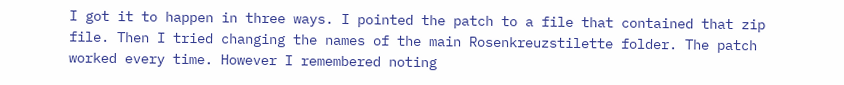I got it to happen in three ways. I pointed the patch to a file that contained that zip file. Then I tried changing the names of the main Rosenkreuzstilette folder. The patch worked every time. However I remembered noting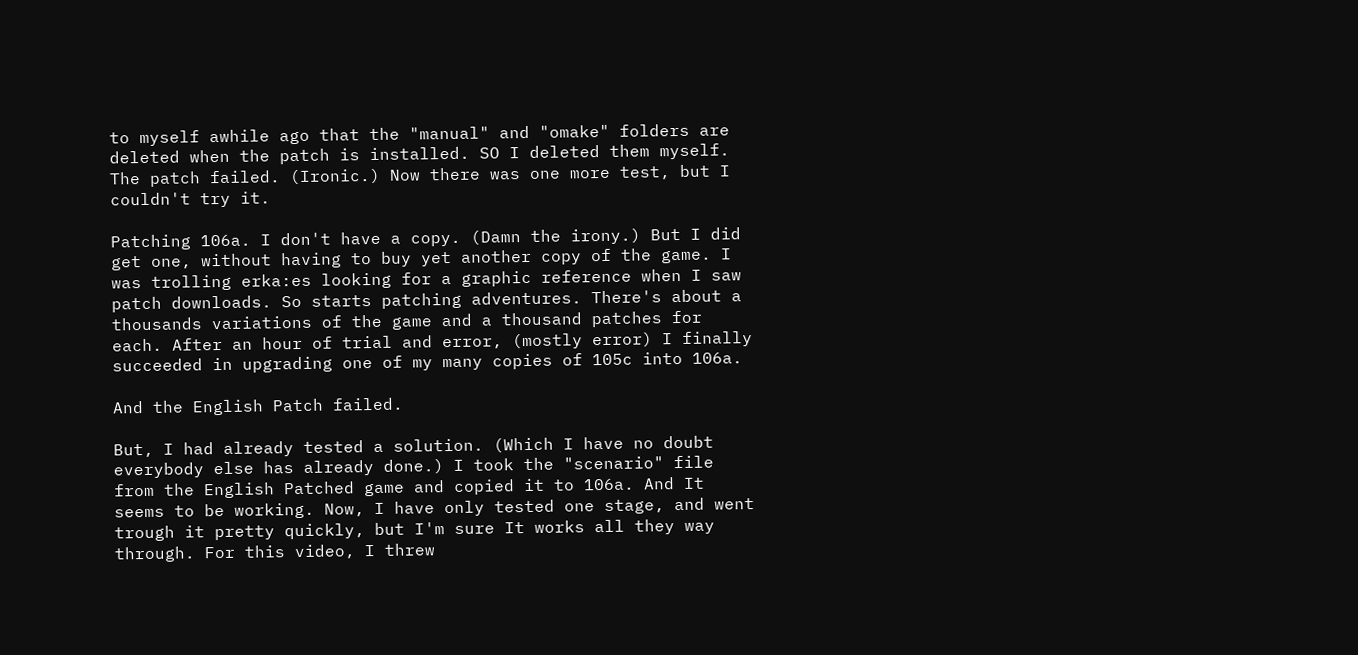to myself awhile ago that the "manual" and "omake" folders are deleted when the patch is installed. SO I deleted them myself. The patch failed. (Ironic.) Now there was one more test, but I couldn't try it.

Patching 106a. I don't have a copy. (Damn the irony.) But I did get one, without having to buy yet another copy of the game. I was trolling erka:es looking for a graphic reference when I saw patch downloads. So starts patching adventures. There's about a thousands variations of the game and a thousand patches for each. After an hour of trial and error, (mostly error) I finally succeeded in upgrading one of my many copies of 105c into 106a.

And the English Patch failed.

But, I had already tested a solution. (Which I have no doubt everybody else has already done.) I took the "scenario" file from the English Patched game and copied it to 106a. And It seems to be working. Now, I have only tested one stage, and went trough it pretty quickly, but I'm sure It works all they way through. For this video, I threw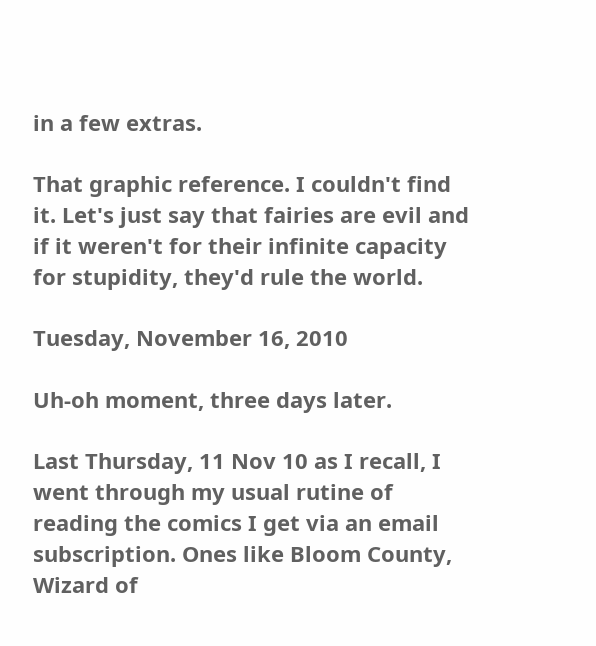in a few extras.

That graphic reference. I couldn't find it. Let's just say that fairies are evil and if it weren't for their infinite capacity for stupidity, they'd rule the world.

Tuesday, November 16, 2010

Uh-oh moment, three days later.

Last Thursday, 11 Nov 10 as I recall, I went through my usual rutine of reading the comics I get via an email subscription. Ones like Bloom County, Wizard of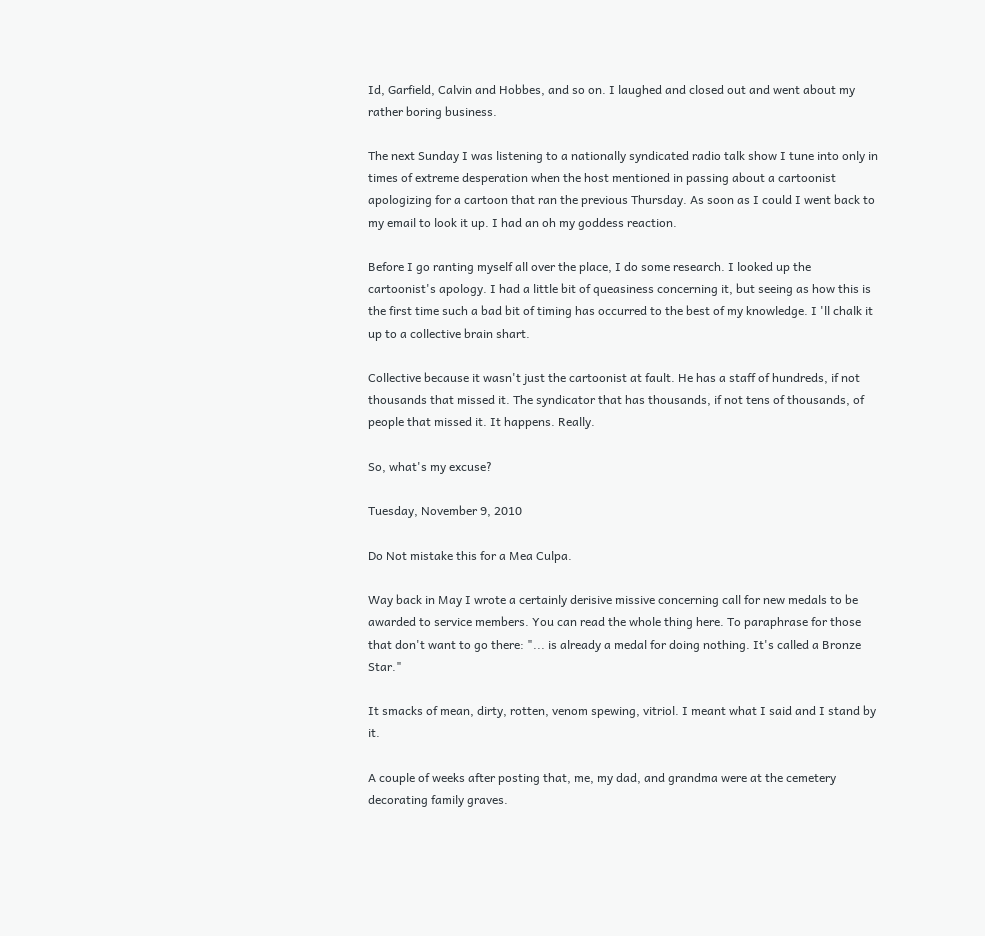Id, Garfield, Calvin and Hobbes, and so on. I laughed and closed out and went about my rather boring business.

The next Sunday I was listening to a nationally syndicated radio talk show I tune into only in times of extreme desperation when the host mentioned in passing about a cartoonist apologizing for a cartoon that ran the previous Thursday. As soon as I could I went back to my email to look it up. I had an oh my goddess reaction.

Before I go ranting myself all over the place, I do some research. I looked up the cartoonist's apology. I had a little bit of queasiness concerning it, but seeing as how this is the first time such a bad bit of timing has occurred to the best of my knowledge. I 'll chalk it up to a collective brain shart.

Collective because it wasn't just the cartoonist at fault. He has a staff of hundreds, if not thousands that missed it. The syndicator that has thousands, if not tens of thousands, of people that missed it. It happens. Really.

So, what's my excuse?

Tuesday, November 9, 2010

Do Not mistake this for a Mea Culpa.

Way back in May I wrote a certainly derisive missive concerning call for new medals to be awarded to service members. You can read the whole thing here. To paraphrase for those that don't want to go there: "... is already a medal for doing nothing. It's called a Bronze Star."

It smacks of mean, dirty, rotten, venom spewing, vitriol. I meant what I said and I stand by it.

A couple of weeks after posting that, me, my dad, and grandma were at the cemetery decorating family graves.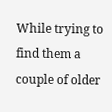While trying to find them a couple of older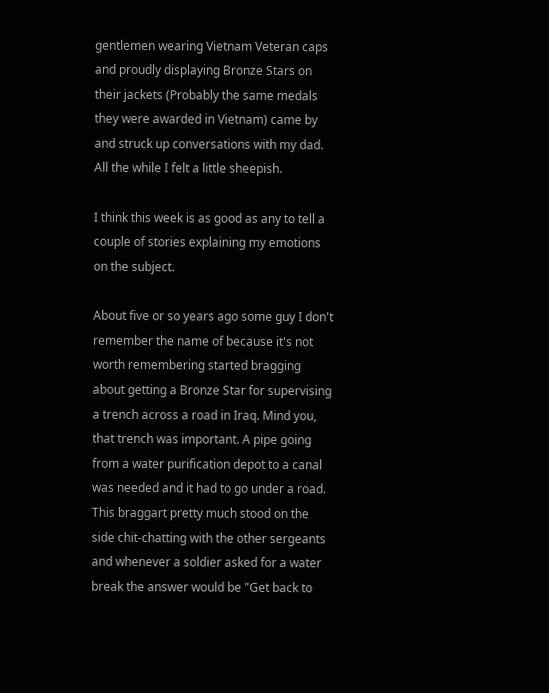gentlemen wearing Vietnam Veteran caps and proudly displaying Bronze Stars on their jackets (Probably the same medals they were awarded in Vietnam) came by and struck up conversations with my dad. All the while I felt a little sheepish.

I think this week is as good as any to tell a couple of stories explaining my emotions on the subject.

About five or so years ago some guy I don't remember the name of because it's not worth remembering started bragging about getting a Bronze Star for supervising a trench across a road in Iraq. Mind you, that trench was important. A pipe going from a water purification depot to a canal was needed and it had to go under a road. This braggart pretty much stood on the side chit-chatting with the other sergeants and whenever a soldier asked for a water break the answer would be "Get back to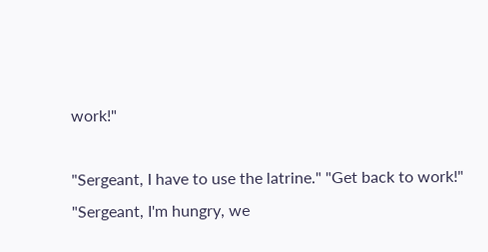work!"

"Sergeant, I have to use the latrine." "Get back to work!"
"Sergeant, I'm hungry, we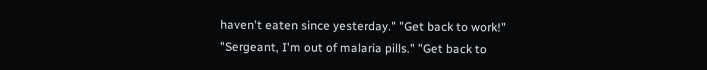haven't eaten since yesterday." "Get back to work!"
"Sergeant, I'm out of malaria pills." "Get back to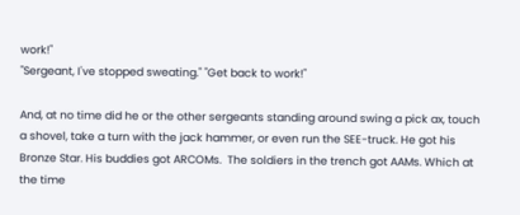work!"
"Sergeant, I've stopped sweating." "Get back to work!"

And, at no time did he or the other sergeants standing around swing a pick ax, touch a shovel, take a turn with the jack hammer, or even run the SEE-truck. He got his Bronze Star. His buddies got ARCOMs.  The soldiers in the trench got AAMs. Which at the time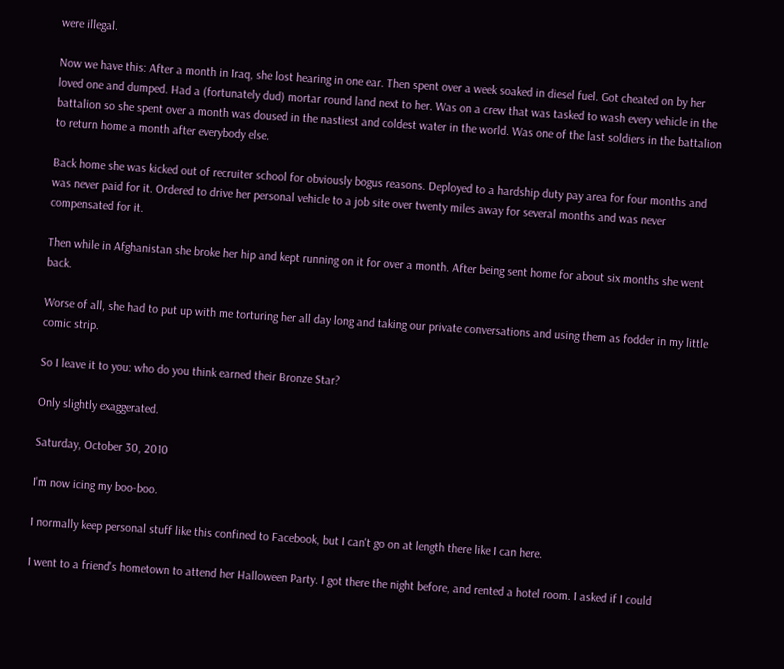were illegal.

Now we have this: After a month in Iraq, she lost hearing in one ear. Then spent over a week soaked in diesel fuel. Got cheated on by her loved one and dumped. Had a (fortunately dud) mortar round land next to her. Was on a crew that was tasked to wash every vehicle in the battalion so she spent over a month was doused in the nastiest and coldest water in the world. Was one of the last soldiers in the battalion to return home a month after everybody else.

Back home she was kicked out of recruiter school for obviously bogus reasons. Deployed to a hardship duty pay area for four months and was never paid for it. Ordered to drive her personal vehicle to a job site over twenty miles away for several months and was never compensated for it.

Then while in Afghanistan she broke her hip and kept running on it for over a month. After being sent home for about six months she went back.

Worse of all, she had to put up with me torturing her all day long and taking our private conversations and using them as fodder in my little comic strip.

So I leave it to you: who do you think earned their Bronze Star?

Only slightly exaggerated.

Saturday, October 30, 2010

I'm now icing my boo-boo.

I normally keep personal stuff like this confined to Facebook, but I can't go on at length there like I can here.

I went to a friend's hometown to attend her Halloween Party. I got there the night before, and rented a hotel room. I asked if I could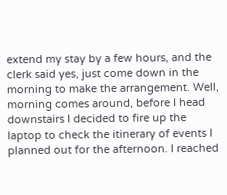extend my stay by a few hours, and the clerk said yes, just come down in the morning to make the arrangement. Well, morning comes around, before I head downstairs I decided to fire up the laptop to check the itinerary of events I planned out for the afternoon. I reached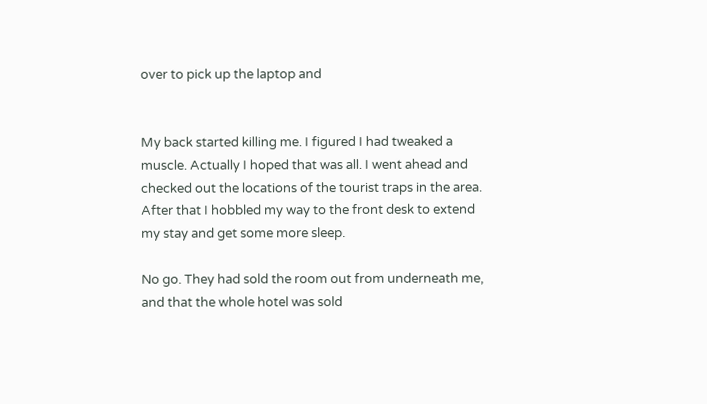over to pick up the laptop and


My back started killing me. I figured I had tweaked a muscle. Actually I hoped that was all. I went ahead and checked out the locations of the tourist traps in the area. After that I hobbled my way to the front desk to extend my stay and get some more sleep.

No go. They had sold the room out from underneath me, and that the whole hotel was sold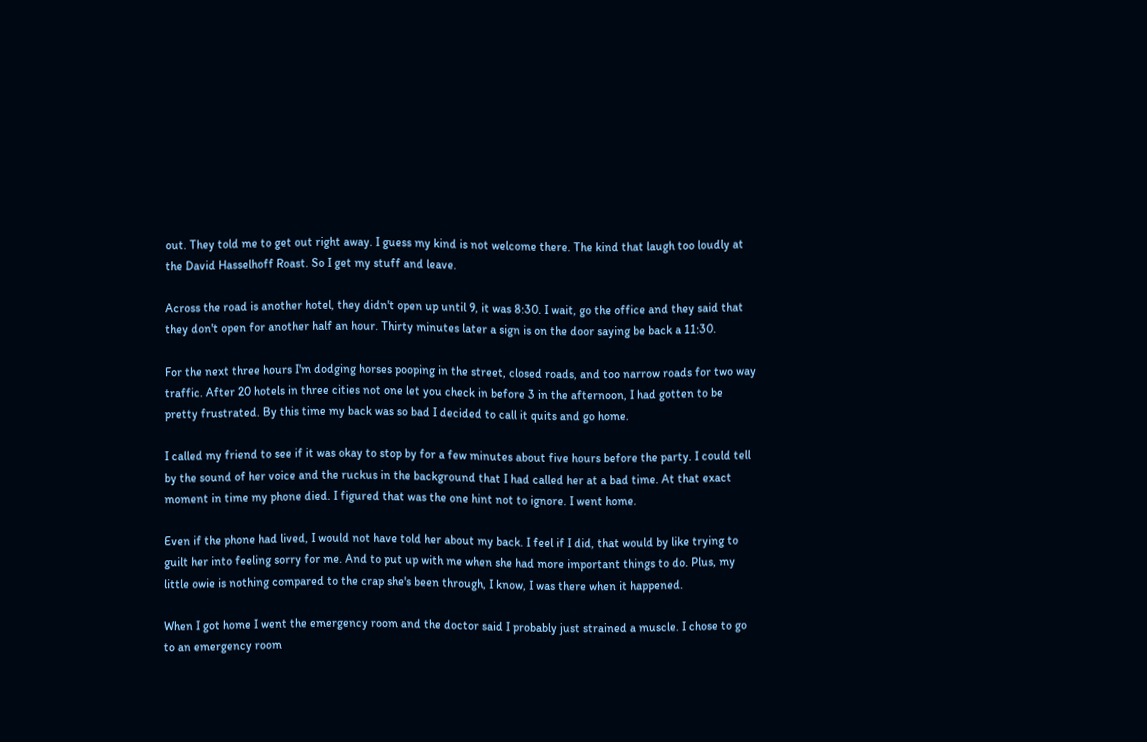out. They told me to get out right away. I guess my kind is not welcome there. The kind that laugh too loudly at the David Hasselhoff Roast. So I get my stuff and leave.

Across the road is another hotel, they didn't open up until 9, it was 8:30. I wait, go the office and they said that they don't open for another half an hour. Thirty minutes later a sign is on the door saying be back a 11:30.

For the next three hours I'm dodging horses pooping in the street, closed roads, and too narrow roads for two way traffic. After 20 hotels in three cities not one let you check in before 3 in the afternoon, I had gotten to be pretty frustrated. By this time my back was so bad I decided to call it quits and go home.

I called my friend to see if it was okay to stop by for a few minutes about five hours before the party. I could tell by the sound of her voice and the ruckus in the background that I had called her at a bad time. At that exact moment in time my phone died. I figured that was the one hint not to ignore. I went home.

Even if the phone had lived, I would not have told her about my back. I feel if I did, that would by like trying to guilt her into feeling sorry for me. And to put up with me when she had more important things to do. Plus, my little owie is nothing compared to the crap she's been through, I know, I was there when it happened.

When I got home I went the emergency room and the doctor said I probably just strained a muscle. I chose to go to an emergency room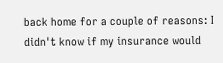back home for a couple of reasons: I didn't know if my insurance would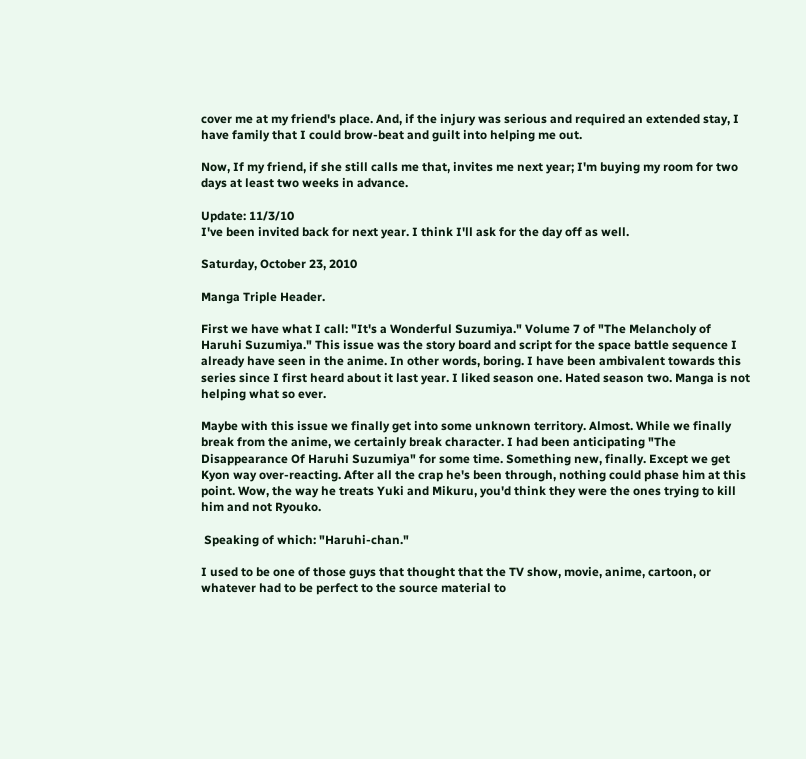cover me at my friend's place. And, if the injury was serious and required an extended stay, I have family that I could brow-beat and guilt into helping me out.

Now, If my friend, if she still calls me that, invites me next year; I'm buying my room for two days at least two weeks in advance.

Update: 11/3/10
I've been invited back for next year. I think I'll ask for the day off as well.

Saturday, October 23, 2010

Manga Triple Header.

First we have what I call: "It's a Wonderful Suzumiya." Volume 7 of "The Melancholy of Haruhi Suzumiya." This issue was the story board and script for the space battle sequence I already have seen in the anime. In other words, boring. I have been ambivalent towards this series since I first heard about it last year. I liked season one. Hated season two. Manga is not helping what so ever.

Maybe with this issue we finally get into some unknown territory. Almost. While we finally break from the anime, we certainly break character. I had been anticipating "The Disappearance Of Haruhi Suzumiya" for some time. Something new, finally. Except we get Kyon way over-reacting. After all the crap he's been through, nothing could phase him at this point. Wow, the way he treats Yuki and Mikuru, you'd think they were the ones trying to kill him and not Ryouko.

 Speaking of which: "Haruhi-chan."

I used to be one of those guys that thought that the TV show, movie, anime, cartoon, or whatever had to be perfect to the source material to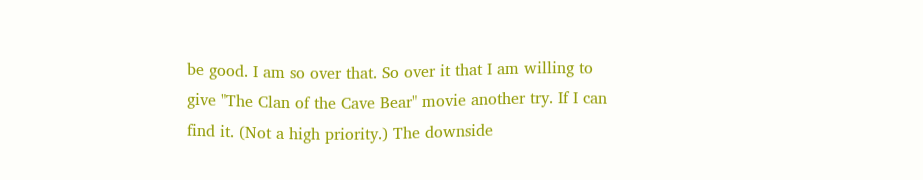be good. I am so over that. So over it that I am willing to give "The Clan of the Cave Bear" movie another try. If I can find it. (Not a high priority.) The downside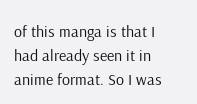of this manga is that I had already seen it in anime format. So I was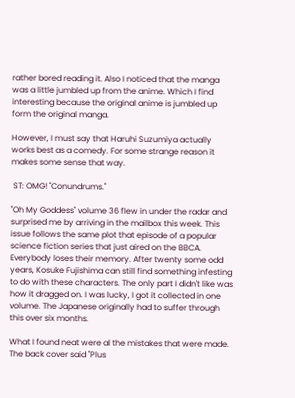rather bored reading it. Also I noticed that the manga was a little jumbled up from the anime. Which I find interesting because the original anime is jumbled up form the original manga.

However, I must say that Haruhi Suzumiya actually works best as a comedy. For some strange reason it makes some sense that way.

 ST: OMG! "Conundrums."

"Oh My Goddess" volume 36 flew in under the radar and surprised me by arriving in the mailbox this week. This issue follows the same plot that episode of a popular science fiction series that just aired on the BBCA. Everybody loses their memory. After twenty some odd years, Kosuke Fujishima can still find something infesting to do with these characters. The only part I didn't like was how it dragged on. I was lucky, I got it collected in one volume. The Japanese originally had to suffer through this over six months.

What I found neat were al the mistakes that were made. The back cover said "Plus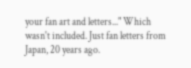your fan art and letters..." Which wasn't included. Just fan letters from Japan, 20 years ago.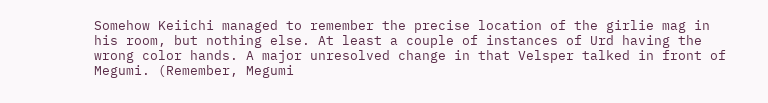Somehow Keiichi managed to remember the precise location of the girlie mag in his room, but nothing else. At least a couple of instances of Urd having the wrong color hands. A major unresolved change in that Velsper talked in front of Megumi. (Remember, Megumi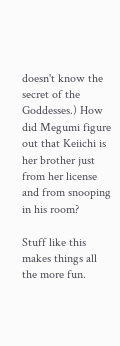doesn't know the secret of the Goddesses.) How did Megumi figure out that Keiichi is her brother just from her license and from snooping in his room?

Stuff like this makes things all the more fun.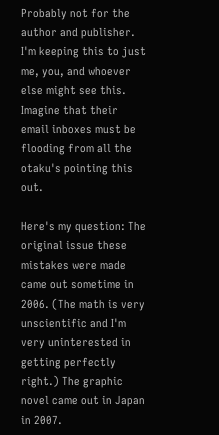Probably not for the author and publisher. I'm keeping this to just me, you, and whoever else might see this. Imagine that their email inboxes must be flooding from all the otaku's pointing this out.

Here's my question: The original issue these mistakes were made came out sometime in 2006. (The math is very unscientific and I'm very uninterested in getting perfectly right.) The graphic novel came out in Japan in 2007.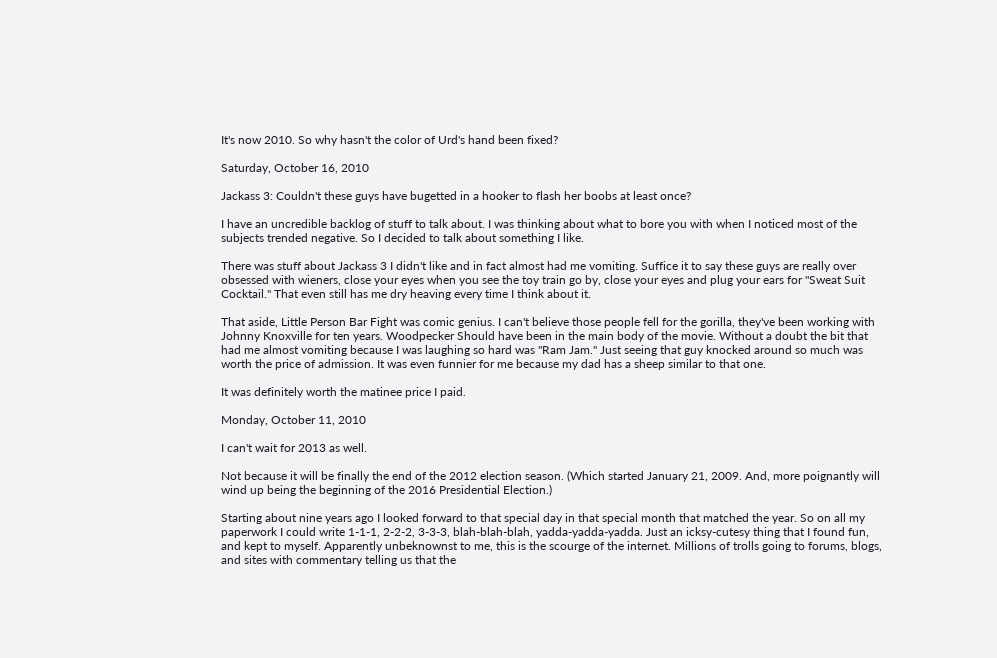It's now 2010. So why hasn't the color of Urd's hand been fixed?

Saturday, October 16, 2010

Jackass 3: Couldn't these guys have bugetted in a hooker to flash her boobs at least once?

I have an uncredible backlog of stuff to talk about. I was thinking about what to bore you with when I noticed most of the subjects trended negative. So I decided to talk about something I like.

There was stuff about Jackass 3 I didn't like and in fact almost had me vomiting. Suffice it to say these guys are really over obsessed with wieners, close your eyes when you see the toy train go by, close your eyes and plug your ears for "Sweat Suit Cocktail." That even still has me dry heaving every time I think about it.

That aside, Little Person Bar Fight was comic genius. I can't believe those people fell for the gorilla, they've been working with Johnny Knoxville for ten years. Woodpecker Should have been in the main body of the movie. Without a doubt the bit that had me almost vomiting because I was laughing so hard was "Ram Jam." Just seeing that guy knocked around so much was worth the price of admission. It was even funnier for me because my dad has a sheep similar to that one.

It was definitely worth the matinee price I paid.

Monday, October 11, 2010

I can't wait for 2013 as well.

Not because it will be finally the end of the 2012 election season. (Which started January 21, 2009. And, more poignantly will wind up being the beginning of the 2016 Presidential Election.)

Starting about nine years ago I looked forward to that special day in that special month that matched the year. So on all my paperwork I could write 1-1-1, 2-2-2, 3-3-3, blah-blah-blah, yadda-yadda-yadda. Just an icksy-cutesy thing that I found fun, and kept to myself. Apparently unbeknownst to me, this is the scourge of the internet. Millions of trolls going to forums, blogs, and sites with commentary telling us that the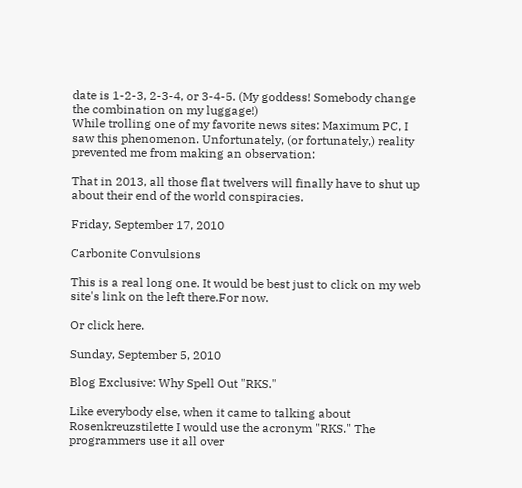date is 1-2-3, 2-3-4, or 3-4-5. (My goddess! Somebody change the combination on my luggage!)
While trolling one of my favorite news sites: Maximum PC, I saw this phenomenon. Unfortunately, (or fortunately,) reality prevented me from making an observation:

That in 2013, all those flat twelvers will finally have to shut up about their end of the world conspiracies.

Friday, September 17, 2010

Carbonite Convulsions

This is a real long one. It would be best just to click on my web site's link on the left there.For now.

Or click here.

Sunday, September 5, 2010

Blog Exclusive: Why Spell Out "RKS."

Like everybody else, when it came to talking about Rosenkreuzstilette I would use the acronym "RKS." The programmers use it all over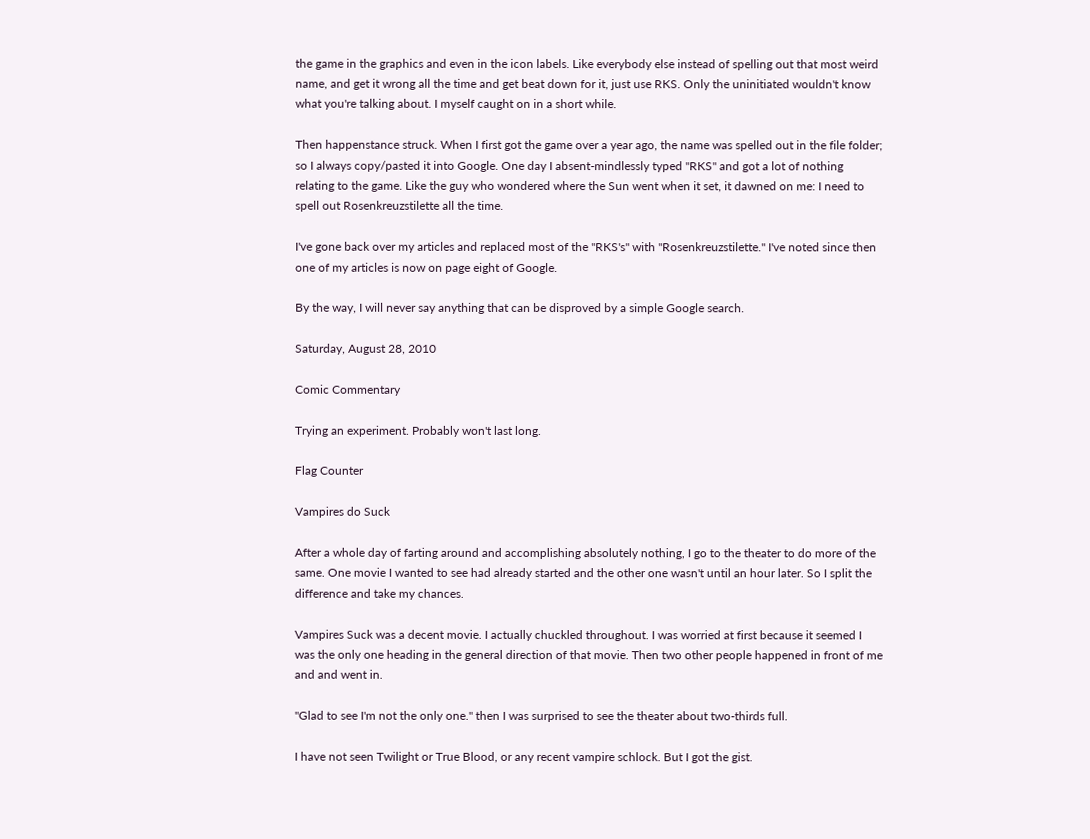the game in the graphics and even in the icon labels. Like everybody else instead of spelling out that most weird name, and get it wrong all the time and get beat down for it, just use RKS. Only the uninitiated wouldn't know what you're talking about. I myself caught on in a short while.

Then happenstance struck. When I first got the game over a year ago, the name was spelled out in the file folder; so I always copy/pasted it into Google. One day I absent-mindlessly typed "RKS" and got a lot of nothing relating to the game. Like the guy who wondered where the Sun went when it set, it dawned on me: I need to spell out Rosenkreuzstilette all the time.

I've gone back over my articles and replaced most of the "RKS's" with "Rosenkreuzstilette." I've noted since then one of my articles is now on page eight of Google.

By the way, I will never say anything that can be disproved by a simple Google search.

Saturday, August 28, 2010

Comic Commentary

Trying an experiment. Probably won't last long.

Flag Counter

Vampires do Suck

After a whole day of farting around and accomplishing absolutely nothing, I go to the theater to do more of the same. One movie I wanted to see had already started and the other one wasn't until an hour later. So I split the difference and take my chances.

Vampires Suck was a decent movie. I actually chuckled throughout. I was worried at first because it seemed I was the only one heading in the general direction of that movie. Then two other people happened in front of me and and went in.

"Glad to see I'm not the only one." then I was surprised to see the theater about two-thirds full.

I have not seen Twilight or True Blood, or any recent vampire schlock. But I got the gist.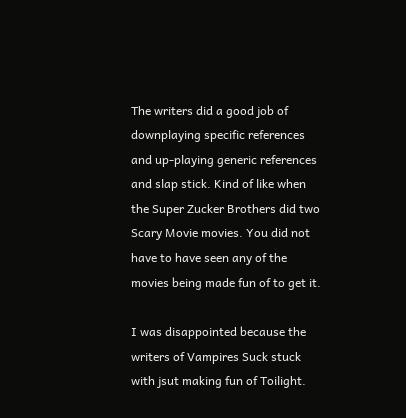The writers did a good job of downplaying specific references and up-playing generic references and slap stick. Kind of like when the Super Zucker Brothers did two Scary Movie movies. You did not have to have seen any of the movies being made fun of to get it.

I was disappointed because the writers of Vampires Suck stuck with jsut making fun of Toilight.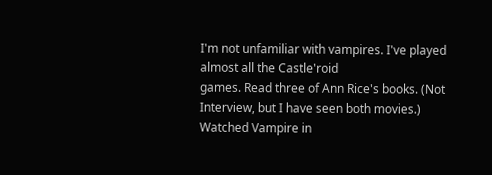I'm not unfamiliar with vampires. I've played almost all the Castle'roid
games. Read three of Ann Rice's books. (Not Interview, but I have seen both movies.) Watched Vampire in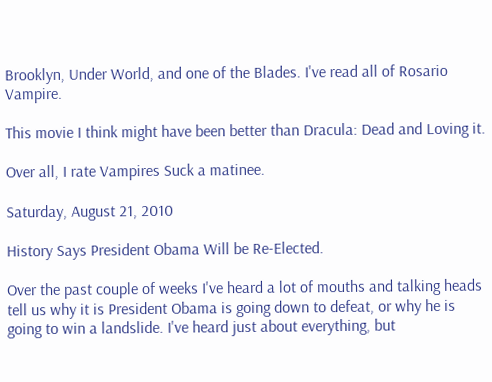Brooklyn, Under World, and one of the Blades. I've read all of Rosario Vampire.

This movie I think might have been better than Dracula: Dead and Loving it.

Over all, I rate Vampires Suck a matinee.

Saturday, August 21, 2010

History Says President Obama Will be Re-Elected.

Over the past couple of weeks I've heard a lot of mouths and talking heads tell us why it is President Obama is going down to defeat, or why he is going to win a landslide. I've heard just about everything, but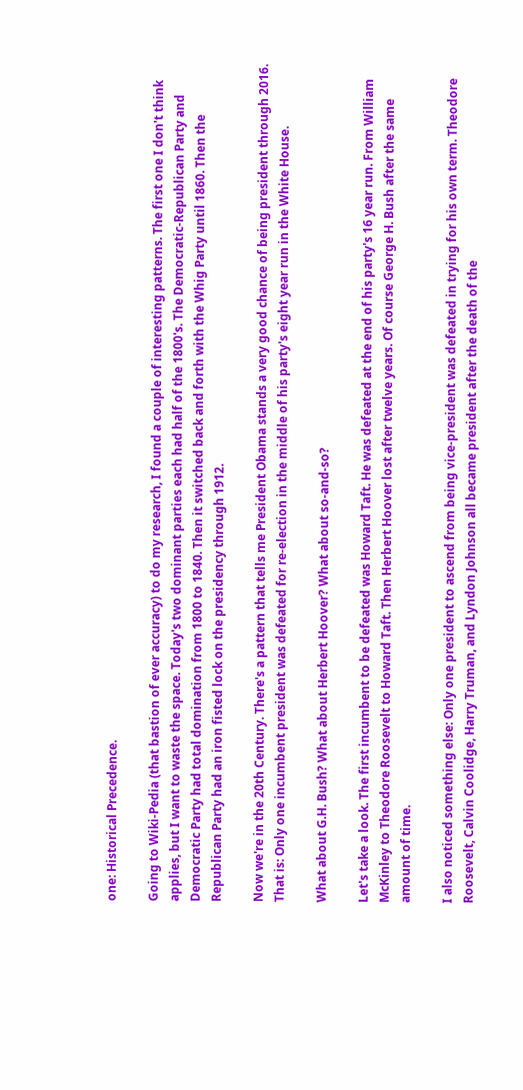one: Historical Precedence.

Going to Wiki-Pedia (that bastion of ever accuracy) to do my research, I found a couple of interesting patterns. The first one I don't think applies, but I want to waste the space. Today's two dominant parties each had half of the 1800's. The Democratic-Republican Party and Democratic Party had total domination from 1800 to 1840. Then it switched back and forth with the Whig Party until 1860. Then the Republican Party had an iron fisted lock on the presidency through 1912.

Now we're in the 20th Century. There's a pattern that tells me President Obama stands a very good chance of being president through 2016. That is: Only one incumbent president was defeated for re-election in the middle of his party's eight year run in the White House.

What about G.H. Bush? What about Herbert Hoover? What about so-and-so?

Let's take a look. The first incumbent to be defeated was Howard Taft. He was defeated at the end of his party's 16 year run. From William McKinley to Theodore Roosevelt to Howard Taft. Then Herbert Hoover lost after twelve years. Of course George H. Bush after the same amount of time.

I also noticed something else: Only one president to ascend from being vice-president was defeated in trying for his own term. Theodore Roosevelt, Calvin Coolidge, Harry Truman, and Lyndon Johnson all became president after the death of the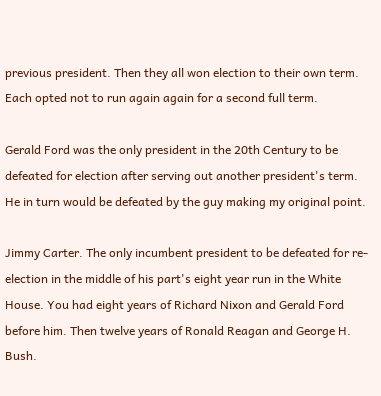previous president. Then they all won election to their own term. Each opted not to run again again for a second full term.

Gerald Ford was the only president in the 20th Century to be defeated for election after serving out another president's term. He in turn would be defeated by the guy making my original point.

Jimmy Carter. The only incumbent president to be defeated for re-election in the middle of his part's eight year run in the White House. You had eight years of Richard Nixon and Gerald Ford before him. Then twelve years of Ronald Reagan and George H. Bush.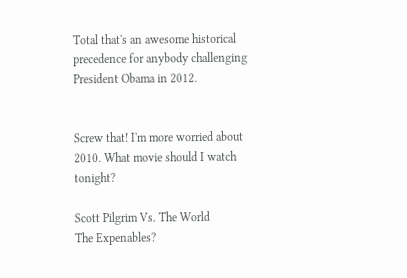Total that's an awesome historical precedence for anybody challenging President Obama in 2012.


Screw that! I'm more worried about 2010. What movie should I watch tonight?

Scott Pilgrim Vs. The World
The Expenables?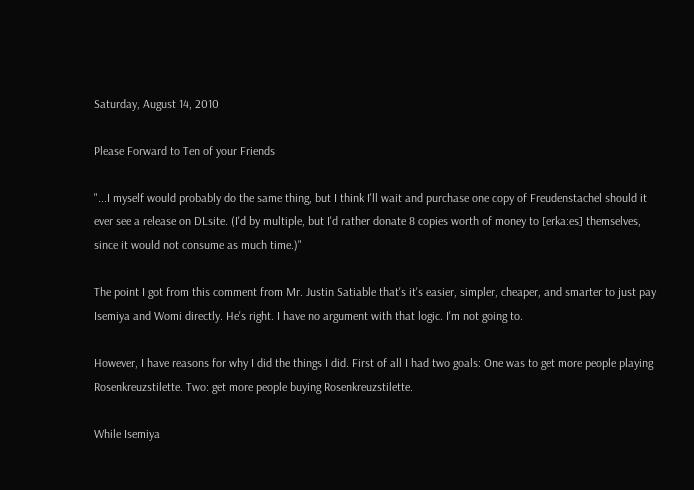Saturday, August 14, 2010

Please Forward to Ten of your Friends

"...I myself would probably do the same thing, but I think I'll wait and purchase one copy of Freudenstachel should it ever see a release on DLsite. (I'd by multiple, but I'd rather donate 8 copies worth of money to [erka:es] themselves, since it would not consume as much time.)"

The point I got from this comment from Mr. Justin Satiable that's it's easier, simpler, cheaper, and smarter to just pay Isemiya and Womi directly. He's right. I have no argument with that logic. I'm not going to.

However, I have reasons for why I did the things I did. First of all I had two goals: One was to get more people playing Rosenkreuzstilette. Two: get more people buying Rosenkreuzstilette.

While Isemiya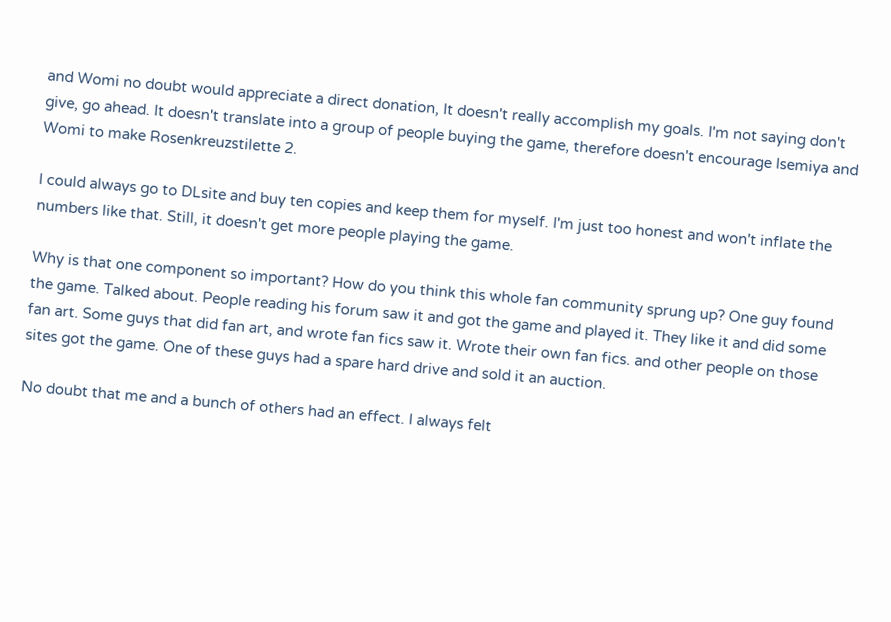and Womi no doubt would appreciate a direct donation, It doesn't really accomplish my goals. I'm not saying don't give, go ahead. It doesn't translate into a group of people buying the game, therefore doesn't encourage Isemiya and Womi to make Rosenkreuzstilette 2.

I could always go to DLsite and buy ten copies and keep them for myself. I'm just too honest and won't inflate the numbers like that. Still, it doesn't get more people playing the game.

Why is that one component so important? How do you think this whole fan community sprung up? One guy found the game. Talked about. People reading his forum saw it and got the game and played it. They like it and did some fan art. Some guys that did fan art, and wrote fan fics saw it. Wrote their own fan fics. and other people on those sites got the game. One of these guys had a spare hard drive and sold it an auction.

No doubt that me and a bunch of others had an effect. I always felt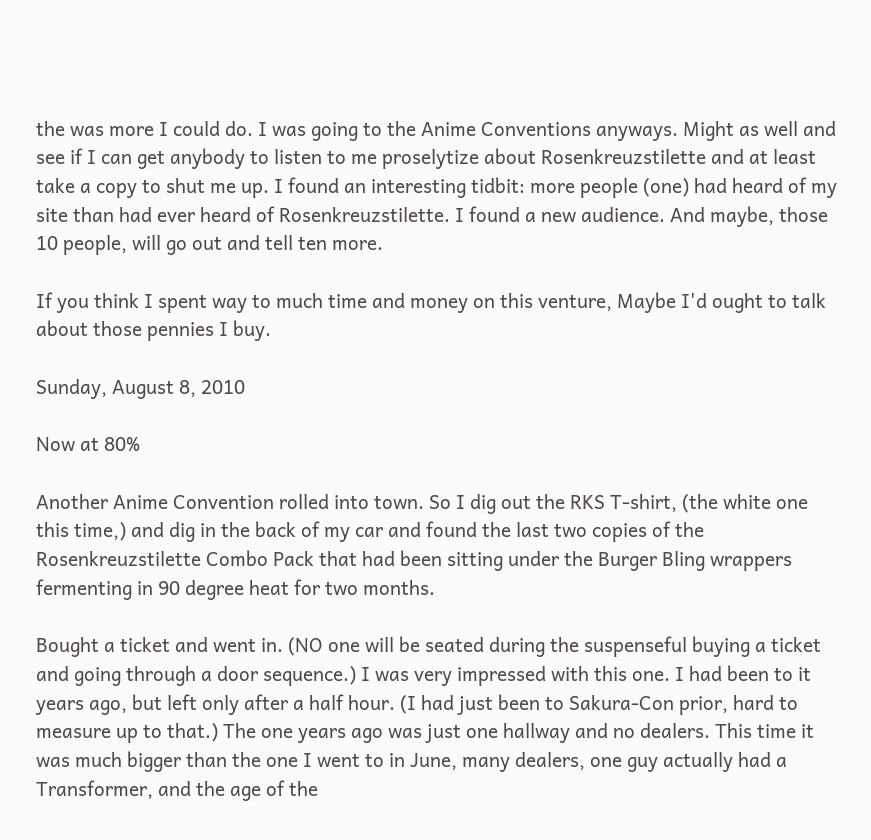the was more I could do. I was going to the Anime Conventions anyways. Might as well and see if I can get anybody to listen to me proselytize about Rosenkreuzstilette and at least take a copy to shut me up. I found an interesting tidbit: more people (one) had heard of my site than had ever heard of Rosenkreuzstilette. I found a new audience. And maybe, those 10 people, will go out and tell ten more.

If you think I spent way to much time and money on this venture, Maybe I'd ought to talk about those pennies I buy.

Sunday, August 8, 2010

Now at 80%

Another Anime Convention rolled into town. So I dig out the RKS T-shirt, (the white one this time,) and dig in the back of my car and found the last two copies of the Rosenkreuzstilette Combo Pack that had been sitting under the Burger Bling wrappers fermenting in 90 degree heat for two months.

Bought a ticket and went in. (NO one will be seated during the suspenseful buying a ticket and going through a door sequence.) I was very impressed with this one. I had been to it years ago, but left only after a half hour. (I had just been to Sakura-Con prior, hard to measure up to that.) The one years ago was just one hallway and no dealers. This time it was much bigger than the one I went to in June, many dealers, one guy actually had a Transformer, and the age of the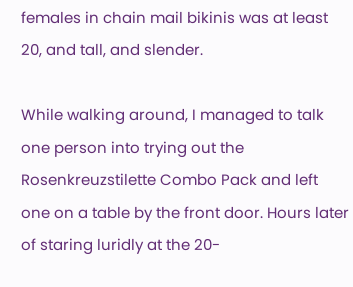females in chain mail bikinis was at least 20, and tall, and slender.

While walking around, I managed to talk one person into trying out the Rosenkreuzstilette Combo Pack and left one on a table by the front door. Hours later of staring luridly at the 20-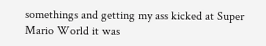somethings and getting my ass kicked at Super Mario World it was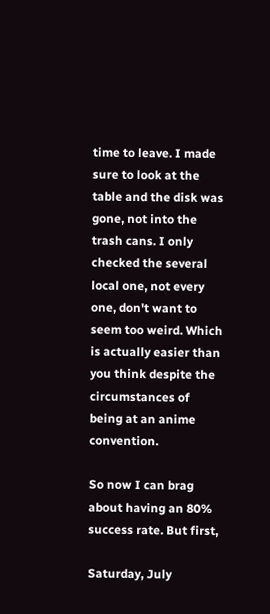time to leave. I made sure to look at the table and the disk was gone, not into the trash cans. I only checked the several local one, not every one, don't want to seem too weird. Which is actually easier than you think despite the circumstances of being at an anime convention.

So now I can brag about having an 80% success rate. But first,

Saturday, July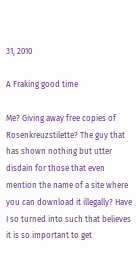31, 2010

A Fraking good time

Me? Giving away free copies of Rosenkreuzstilette? The guy that has shown nothing but utter disdain for those that even mention the name of a site where you can download it illegally? Have I so turned into such that believes it is so important to get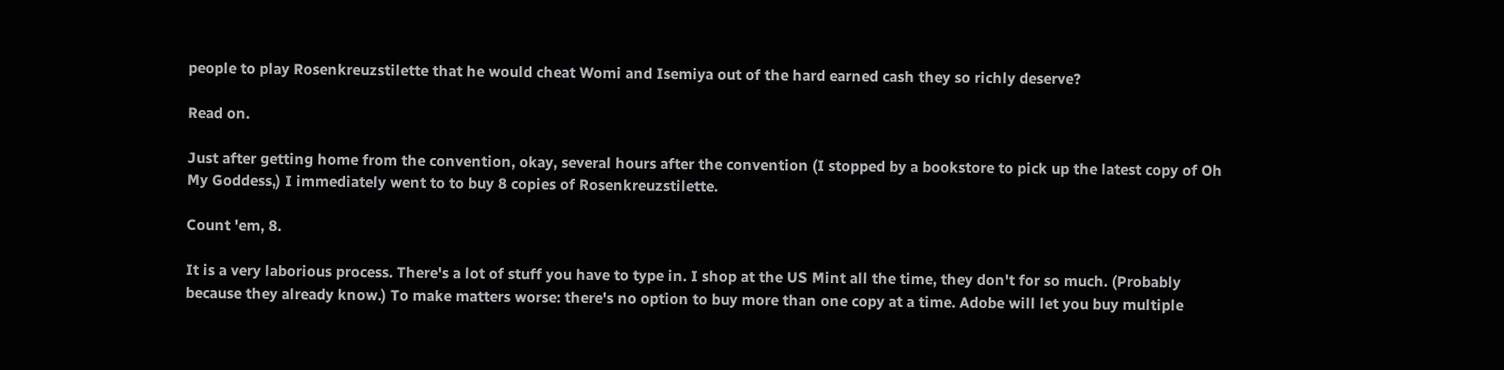people to play Rosenkreuzstilette that he would cheat Womi and Isemiya out of the hard earned cash they so richly deserve?

Read on.

Just after getting home from the convention, okay, several hours after the convention (I stopped by a bookstore to pick up the latest copy of Oh My Goddess,) I immediately went to to buy 8 copies of Rosenkreuzstilette.

Count 'em, 8.

It is a very laborious process. There's a lot of stuff you have to type in. I shop at the US Mint all the time, they don't for so much. (Probably because they already know.) To make matters worse: there's no option to buy more than one copy at a time. Adobe will let you buy multiple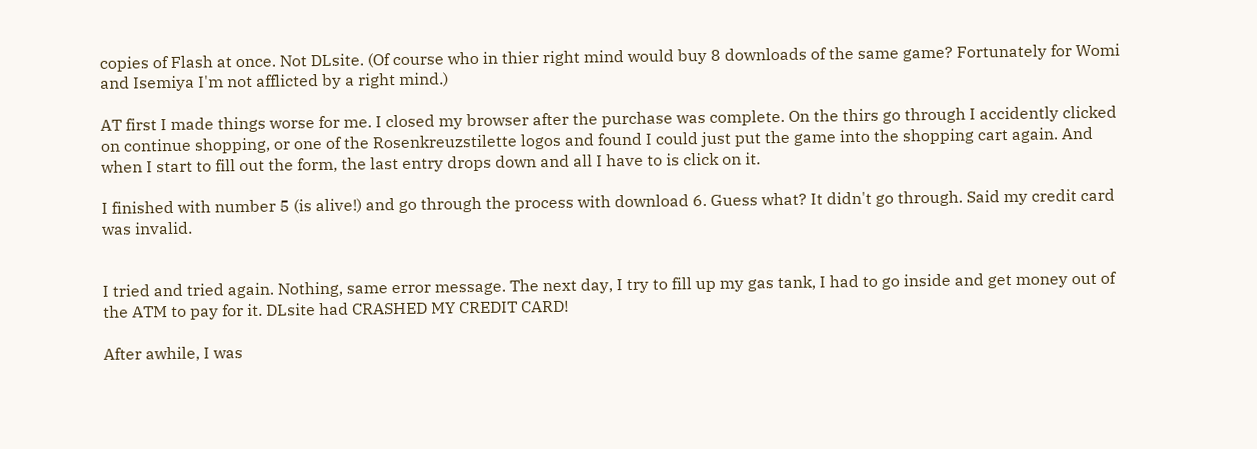copies of Flash at once. Not DLsite. (Of course who in thier right mind would buy 8 downloads of the same game? Fortunately for Womi and Isemiya I'm not afflicted by a right mind.)

AT first I made things worse for me. I closed my browser after the purchase was complete. On the thirs go through I accidently clicked on continue shopping, or one of the Rosenkreuzstilette logos and found I could just put the game into the shopping cart again. And when I start to fill out the form, the last entry drops down and all I have to is click on it.

I finished with number 5 (is alive!) and go through the process with download 6. Guess what? It didn't go through. Said my credit card was invalid.


I tried and tried again. Nothing, same error message. The next day, I try to fill up my gas tank, I had to go inside and get money out of the ATM to pay for it. DLsite had CRASHED MY CREDIT CARD!

After awhile, I was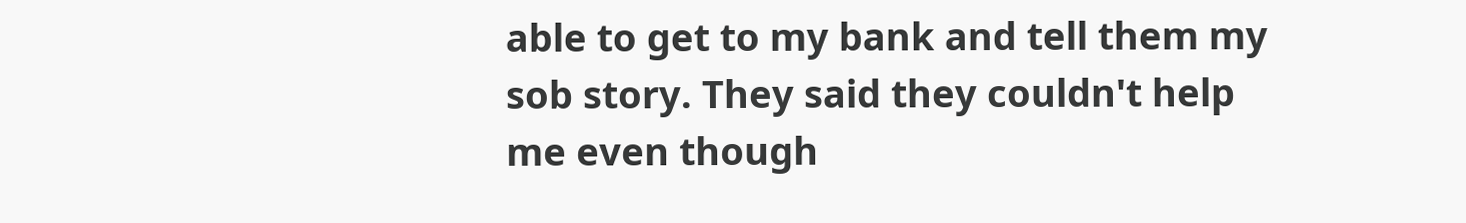able to get to my bank and tell them my sob story. They said they couldn't help me even though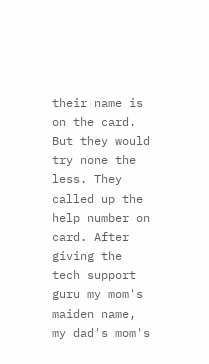their name is on the card. But they would try none the less. They called up the help number on card. After giving the tech support guru my mom's maiden name, my dad's mom's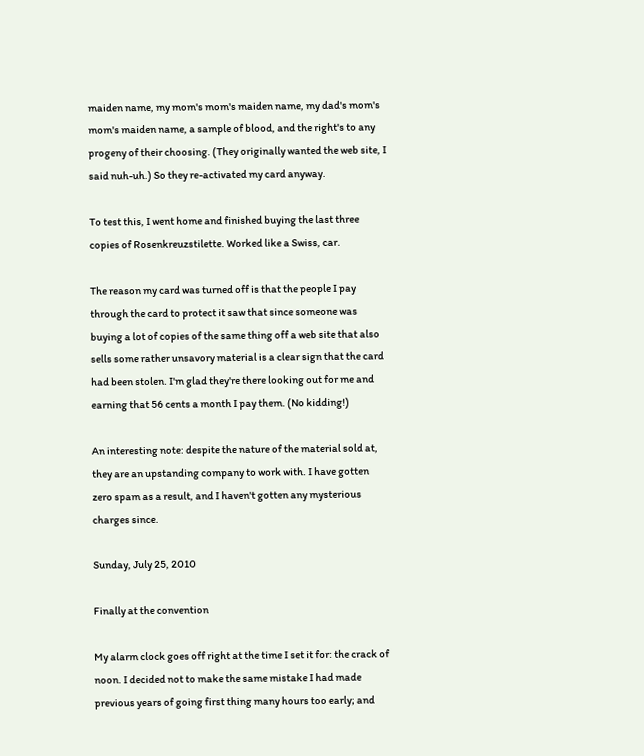maiden name, my mom's mom's maiden name, my dad's mom's mom's maiden name, a sample of blood, and the right's to any progeny of their choosing. (They originally wanted the web site, I said nuh-uh.) So they re-activated my card anyway.

To test this, I went home and finished buying the last three copies of Rosenkreuzstilette. Worked like a Swiss, car.

The reason my card was turned off is that the people I pay through the card to protect it saw that since someone was buying a lot of copies of the same thing off a web site that also sells some rather unsavory material is a clear sign that the card had been stolen. I'm glad they're there looking out for me and earning that 56 cents a month I pay them. (No kidding!)

An interesting note: despite the nature of the material sold at, they are an upstanding company to work with. I have gotten zero spam as a result, and I haven't gotten any mysterious charges since.

Sunday, July 25, 2010

Finally at the convention

My alarm clock goes off right at the time I set it for: the crack of noon. I decided not to make the same mistake I had made previous years of going first thing many hours too early; and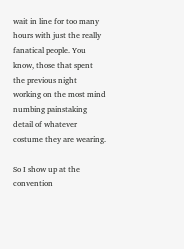wait in line for too many hours with just the really fanatical people. You know, those that spent the previous night working on the most mind numbing painstaking detail of whatever costume they are wearing.

So I show up at the convention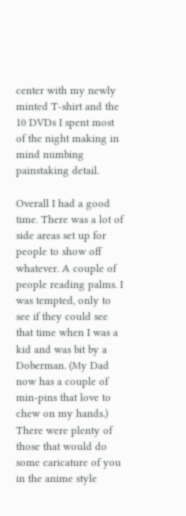center with my newly minted T-shirt and the 10 DVDs I spent most of the night making in mind numbing painstaking detail.

Overall I had a good time. There was a lot of side areas set up for people to show off whatever. A couple of people reading palms. I was tempted, only to see if they could see that time when I was a kid and was bit by a Doberman. (My Dad now has a couple of min-pins that love to chew on my hands.) There were plenty of those that would do some caricature of you in the anime style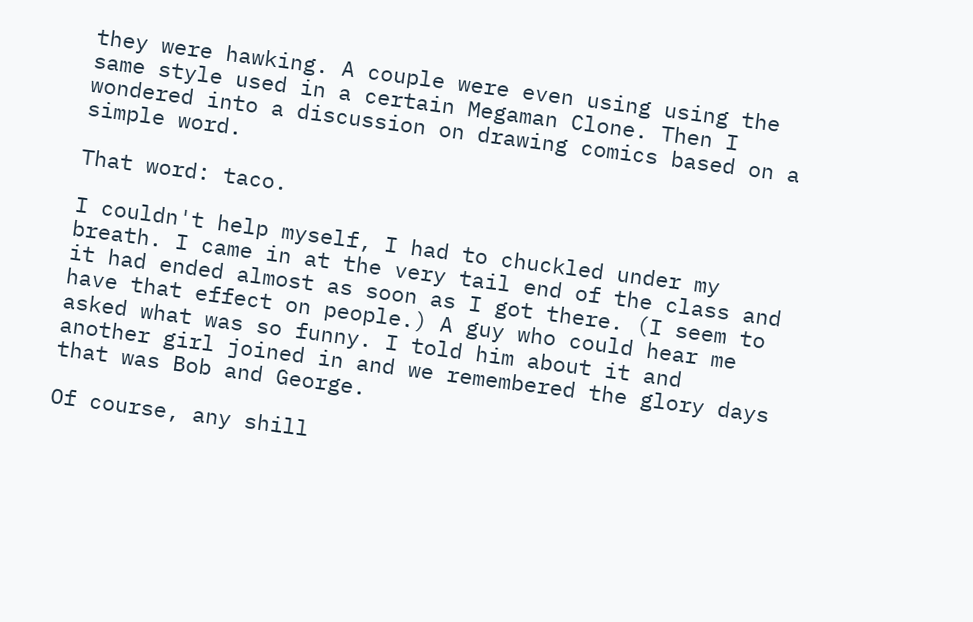they were hawking. A couple were even using using the same style used in a certain Megaman Clone. Then I wondered into a discussion on drawing comics based on a simple word.

That word: taco.

I couldn't help myself, I had to chuckled under my breath. I came in at the very tail end of the class and it had ended almost as soon as I got there. (I seem to have that effect on people.) A guy who could hear me asked what was so funny. I told him about it and another girl joined in and we remembered the glory days that was Bob and George.

Of course, any shill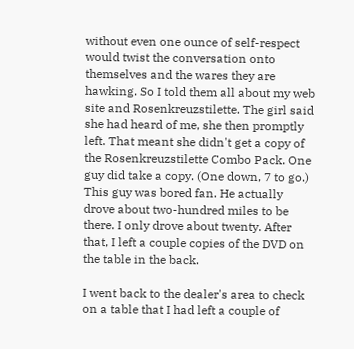without even one ounce of self-respect would twist the conversation onto themselves and the wares they are hawking. So I told them all about my web site and Rosenkreuzstilette. The girl said she had heard of me, she then promptly left. That meant she didn't get a copy of the Rosenkreuzstilette Combo Pack. One guy did take a copy. (One down, 7 to go.) This guy was bored fan. He actually drove about two-hundred miles to be there. I only drove about twenty. After that, I left a couple copies of the DVD on the table in the back.

I went back to the dealer's area to check on a table that I had left a couple of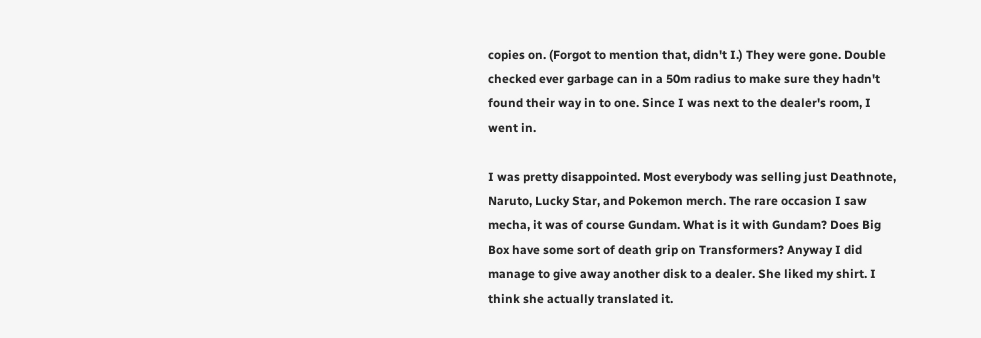copies on. (Forgot to mention that, didn't I.) They were gone. Double checked ever garbage can in a 50m radius to make sure they hadn't found their way in to one. Since I was next to the dealer's room, I went in.

I was pretty disappointed. Most everybody was selling just Deathnote, Naruto, Lucky Star, and Pokemon merch. The rare occasion I saw mecha, it was of course Gundam. What is it with Gundam? Does Big Box have some sort of death grip on Transformers? Anyway I did manage to give away another disk to a dealer. She liked my shirt. I think she actually translated it.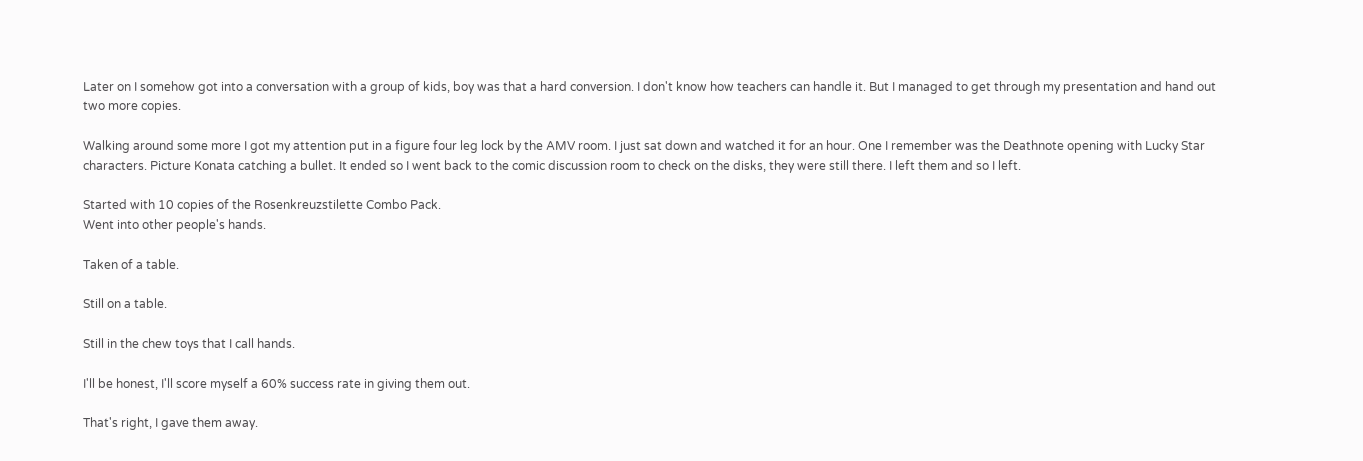Later on I somehow got into a conversation with a group of kids, boy was that a hard conversion. I don't know how teachers can handle it. But I managed to get through my presentation and hand out two more copies.

Walking around some more I got my attention put in a figure four leg lock by the AMV room. I just sat down and watched it for an hour. One I remember was the Deathnote opening with Lucky Star characters. Picture Konata catching a bullet. It ended so I went back to the comic discussion room to check on the disks, they were still there. I left them and so I left.

Started with 10 copies of the Rosenkreuzstilette Combo Pack.
Went into other people's hands.

Taken of a table.

Still on a table.

Still in the chew toys that I call hands.

I'll be honest, I'll score myself a 60% success rate in giving them out.

That's right, I gave them away.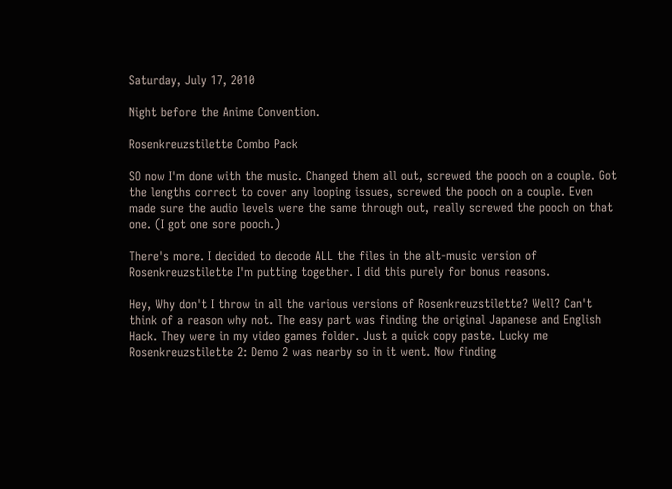Saturday, July 17, 2010

Night before the Anime Convention.

Rosenkreuzstilette Combo Pack

SO now I'm done with the music. Changed them all out, screwed the pooch on a couple. Got the lengths correct to cover any looping issues, screwed the pooch on a couple. Even made sure the audio levels were the same through out, really screwed the pooch on that one. (I got one sore pooch.)

There's more. I decided to decode ALL the files in the alt-music version of Rosenkreuzstilette I'm putting together. I did this purely for bonus reasons.

Hey, Why don't I throw in all the various versions of Rosenkreuzstilette? Well? Can't think of a reason why not. The easy part was finding the original Japanese and English Hack. They were in my video games folder. Just a quick copy paste. Lucky me Rosenkreuzstilette 2: Demo 2 was nearby so in it went. Now finding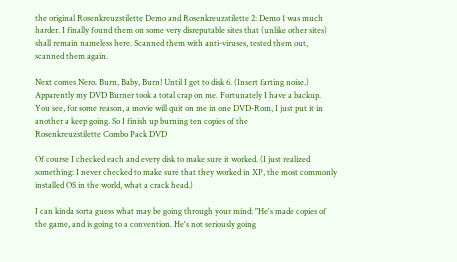the original Rosenkreuzstilette Demo and Rosenkreuzstilette 2: Demo 1 was much harder. I finally found them on some very disreputable sites that (unlike other sites) shall remain nameless here. Scanned them with anti-viruses, tested them out, scanned them again.

Next comes Nero. Burn, Baby, Burn! Until I get to disk 6. (Insert farting noise.) Apparently my DVD Burner took a total crap on me. Fortunately I have a backup. You see, for some reason, a movie will quit on me in one DVD-Rom, I just put it in another a keep going. So I finish up burning ten copies of the
Rosenkreuzstilette Combo Pack DVD

Of course I checked each and every disk to make sure it worked. (I just realized something: I never checked to make sure that they worked in XP, the most commonly installed OS in the world, what a crack head.)

I can kinda sorta guess what may be going through your mind: "He's made copies of the game, and is going to a convention. He's not seriously going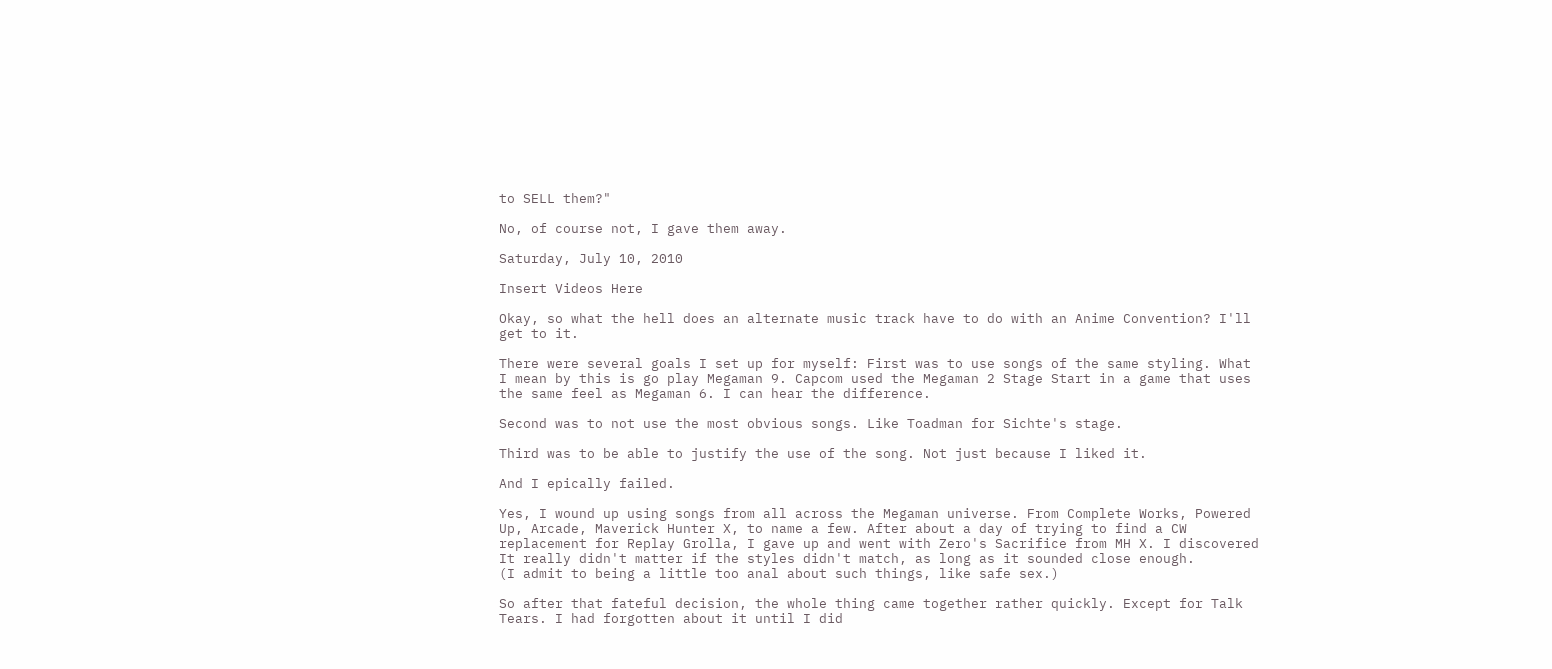to SELL them?"

No, of course not, I gave them away.

Saturday, July 10, 2010

Insert Videos Here

Okay, so what the hell does an alternate music track have to do with an Anime Convention? I'll get to it.

There were several goals I set up for myself: First was to use songs of the same styling. What I mean by this is go play Megaman 9. Capcom used the Megaman 2 Stage Start in a game that uses the same feel as Megaman 6. I can hear the difference.

Second was to not use the most obvious songs. Like Toadman for Sichte's stage.

Third was to be able to justify the use of the song. Not just because I liked it.

And I epically failed.

Yes, I wound up using songs from all across the Megaman universe. From Complete Works, Powered Up, Arcade, Maverick Hunter X, to name a few. After about a day of trying to find a CW replacement for Replay Grolla, I gave up and went with Zero's Sacrifice from MH X. I discovered It really didn't matter if the styles didn't match, as long as it sounded close enough.
(I admit to being a little too anal about such things, like safe sex.)

So after that fateful decision, the whole thing came together rather quickly. Except for Talk Tears. I had forgotten about it until I did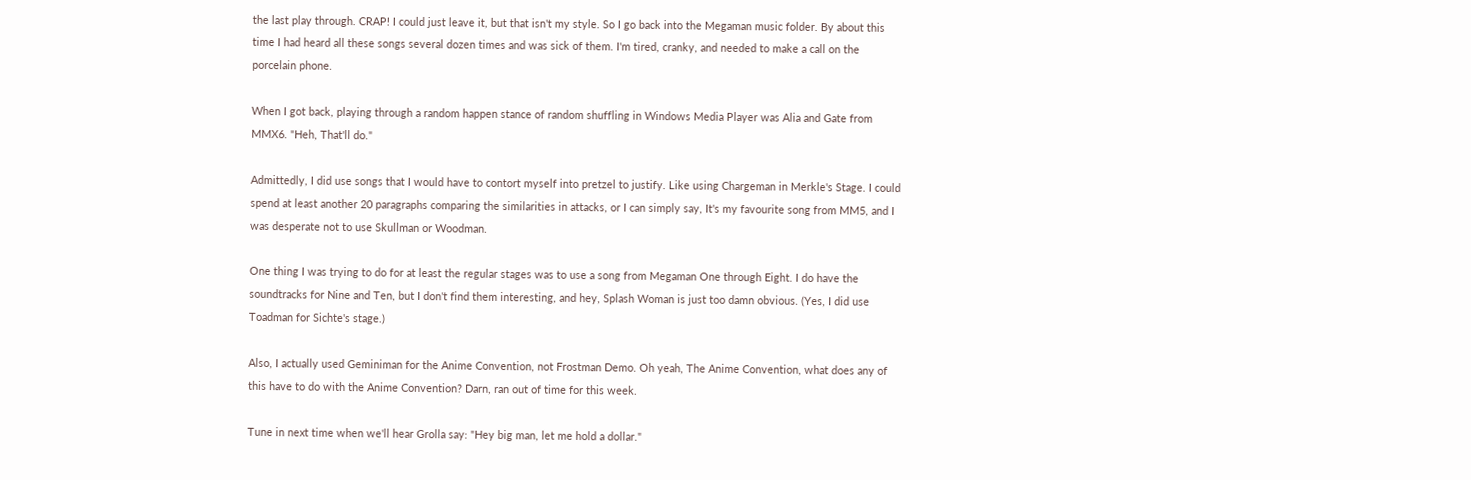the last play through. CRAP! I could just leave it, but that isn't my style. So I go back into the Megaman music folder. By about this time I had heard all these songs several dozen times and was sick of them. I'm tired, cranky, and needed to make a call on the porcelain phone.

When I got back, playing through a random happen stance of random shuffling in Windows Media Player was Alia and Gate from MMX6. "Heh, That'll do."

Admittedly, I did use songs that I would have to contort myself into pretzel to justify. Like using Chargeman in Merkle's Stage. I could spend at least another 20 paragraphs comparing the similarities in attacks, or I can simply say, It's my favourite song from MM5, and I was desperate not to use Skullman or Woodman.

One thing I was trying to do for at least the regular stages was to use a song from Megaman One through Eight. I do have the soundtracks for Nine and Ten, but I don't find them interesting, and hey, Splash Woman is just too damn obvious. (Yes, I did use Toadman for Sichte's stage.)

Also, I actually used Geminiman for the Anime Convention, not Frostman Demo. Oh yeah, The Anime Convention, what does any of this have to do with the Anime Convention? Darn, ran out of time for this week.

Tune in next time when we'll hear Grolla say: "Hey big man, let me hold a dollar."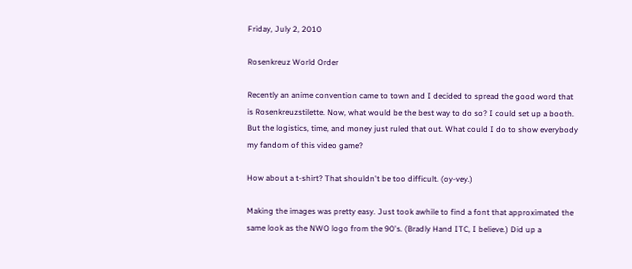Friday, July 2, 2010

Rosenkreuz World Order

Recently an anime convention came to town and I decided to spread the good word that is Rosenkreuzstilette. Now, what would be the best way to do so? I could set up a booth. But the logistics, time, and money just ruled that out. What could I do to show everybody my fandom of this video game?

How about a t-shirt? That shouldn't be too difficult. (oy-vey.)

Making the images was pretty easy. Just took awhile to find a font that approximated the same look as the NWO logo from the 90's. (Bradly Hand ITC, I believe.) Did up a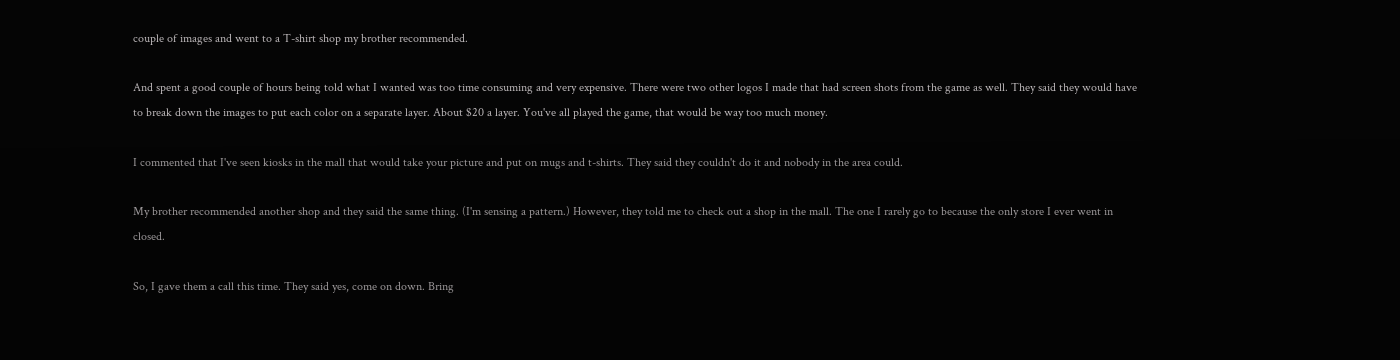couple of images and went to a T-shirt shop my brother recommended.

And spent a good couple of hours being told what I wanted was too time consuming and very expensive. There were two other logos I made that had screen shots from the game as well. They said they would have to break down the images to put each color on a separate layer. About $20 a layer. You've all played the game, that would be way too much money.

I commented that I've seen kiosks in the mall that would take your picture and put on mugs and t-shirts. They said they couldn't do it and nobody in the area could.

My brother recommended another shop and they said the same thing. (I'm sensing a pattern.) However, they told me to check out a shop in the mall. The one I rarely go to because the only store I ever went in closed.

So, I gave them a call this time. They said yes, come on down. Bring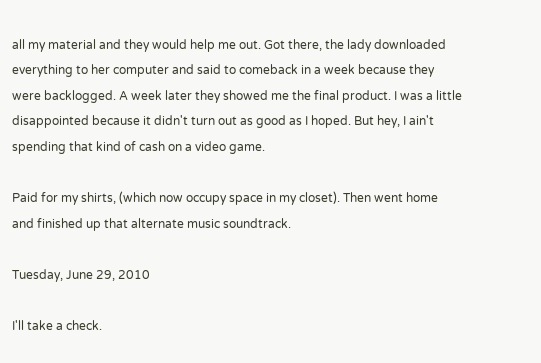all my material and they would help me out. Got there, the lady downloaded everything to her computer and said to comeback in a week because they were backlogged. A week later they showed me the final product. I was a little disappointed because it didn't turn out as good as I hoped. But hey, I ain't spending that kind of cash on a video game.

Paid for my shirts, (which now occupy space in my closet). Then went home and finished up that alternate music soundtrack.

Tuesday, June 29, 2010

I'll take a check.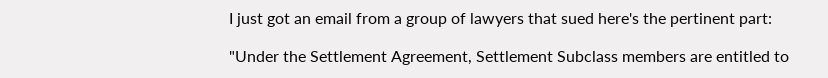I just got an email from a group of lawyers that sued here's the pertinent part:

"Under the Settlement Agreement, Settlement Subclass members are entitled to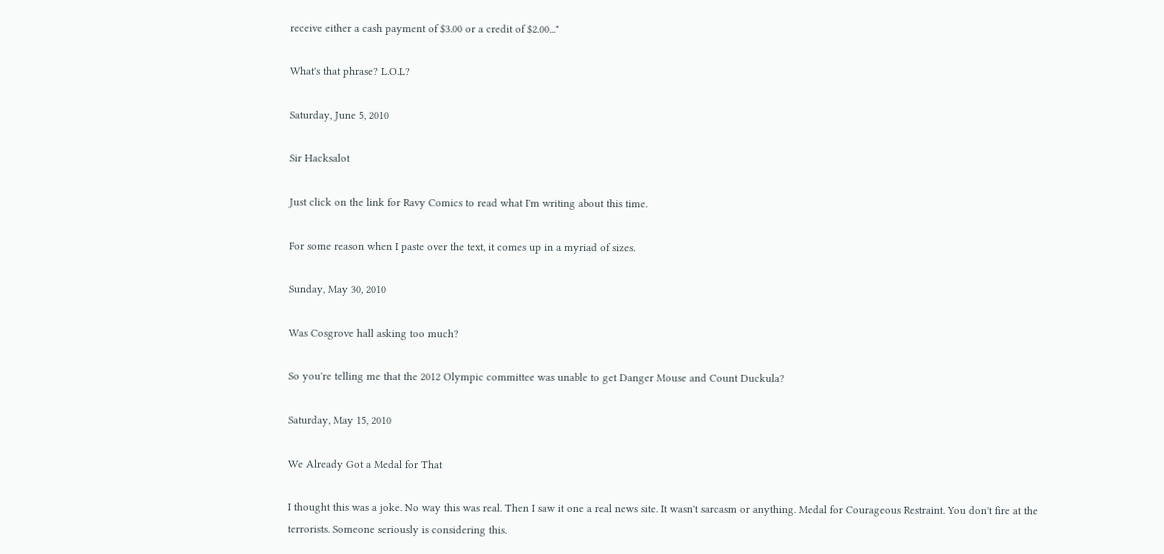receive either a cash payment of $3.00 or a credit of $2.00..."

What's that phrase? L.O.L?

Saturday, June 5, 2010

Sir Hacksalot

Just click on the link for Ravy Comics to read what I'm writing about this time.

For some reason when I paste over the text, it comes up in a myriad of sizes.

Sunday, May 30, 2010

Was Cosgrove hall asking too much?

So you're telling me that the 2012 Olympic committee was unable to get Danger Mouse and Count Duckula?

Saturday, May 15, 2010

We Already Got a Medal for That

I thought this was a joke. No way this was real. Then I saw it one a real news site. It wasn't sarcasm or anything. Medal for Courageous Restraint. You don't fire at the terrorists. Someone seriously is considering this.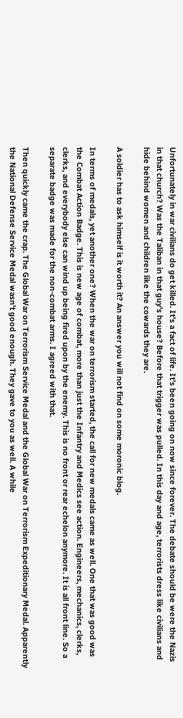Unfortunately in war civilians do get killed. It's a fact of life. It's been going on now since forever. The debate should be were the Nazis in that church? Was the Taliban in that guy's house? Before that trigger was pulled. In this day and age, terrorists dress like civilians and hide behind women and children like the cowards they are.

A soldier has to ask himself is it worth it? An answer you will not find on some moronic blog.

In terms of medals, yet another one? When the war on terrorism started, the call for new medals came as well. One that was good was the Combat Action Badge. This is new age of combat, more than just the Infantry and Medics see action. Engineers, mechanics, clerks, clerks, and everybody else can wind up being fired upon by the enemy. This is no front or rear echelon anymore. It is all front line. So a separate badge was made for the non-combat arms. I agreed with that.

Then quickly came the crap. The Global War on Terrorism Service Medal and the Global War on Terrorism Expeditionary Medal. Apparently the National Defense Service Medal wasn't good enough. They gave to you as well. A while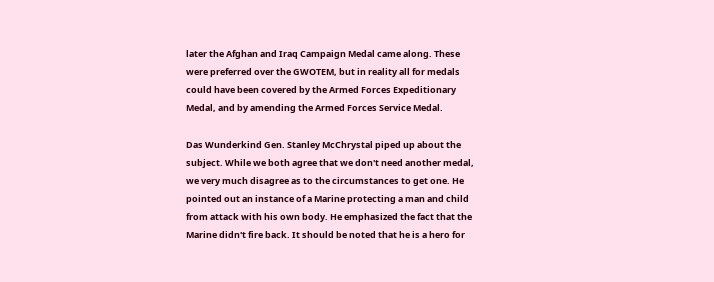later the Afghan and Iraq Campaign Medal came along. These were preferred over the GWOTEM, but in reality all for medals could have been covered by the Armed Forces Expeditionary Medal, and by amending the Armed Forces Service Medal.

Das Wunderkind Gen. Stanley McChrystal piped up about the subject. While we both agree that we don't need another medal, we very much disagree as to the circumstances to get one. He pointed out an instance of a Marine protecting a man and child from attack with his own body. He emphasized the fact that the Marine didn't fire back. It should be noted that he is a hero for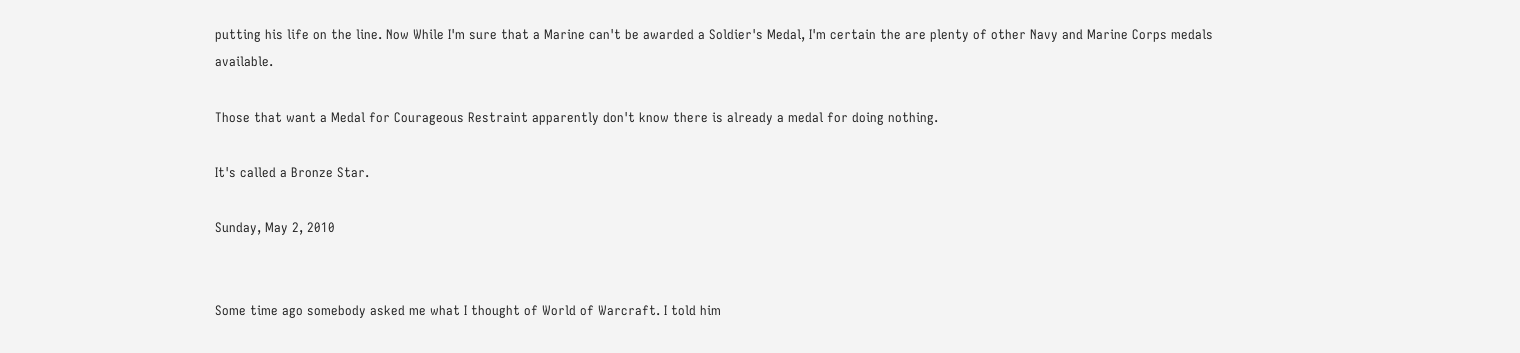putting his life on the line. Now While I'm sure that a Marine can't be awarded a Soldier's Medal, I'm certain the are plenty of other Navy and Marine Corps medals available.

Those that want a Medal for Courageous Restraint apparently don't know there is already a medal for doing nothing.

It's called a Bronze Star.

Sunday, May 2, 2010


Some time ago somebody asked me what I thought of World of Warcraft. I told him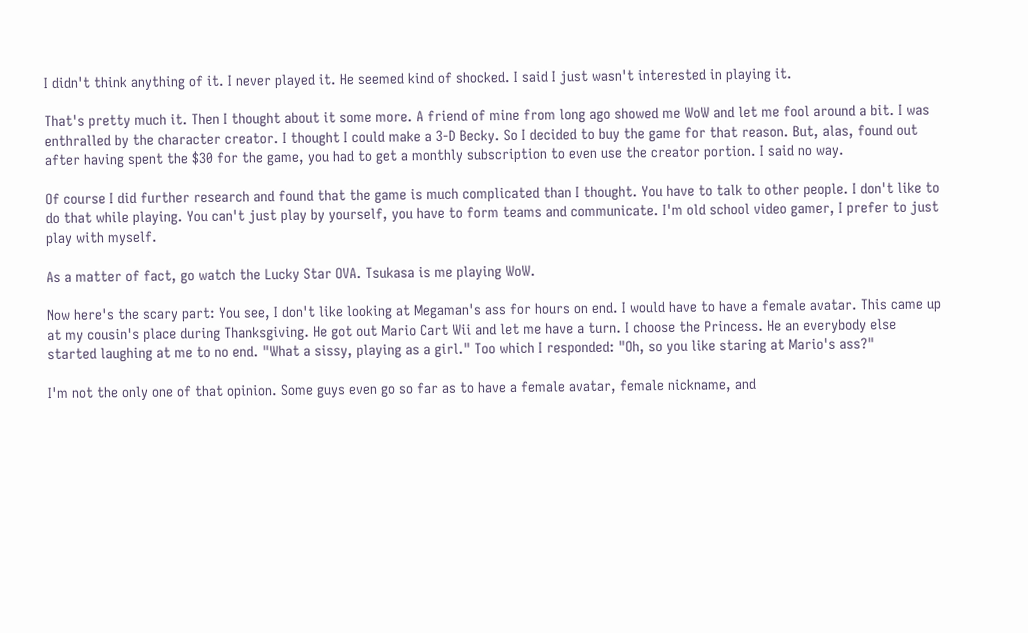I didn't think anything of it. I never played it. He seemed kind of shocked. I said I just wasn't interested in playing it.

That's pretty much it. Then I thought about it some more. A friend of mine from long ago showed me WoW and let me fool around a bit. I was enthralled by the character creator. I thought I could make a 3-D Becky. So I decided to buy the game for that reason. But, alas, found out after having spent the $30 for the game, you had to get a monthly subscription to even use the creator portion. I said no way.

Of course I did further research and found that the game is much complicated than I thought. You have to talk to other people. I don't like to do that while playing. You can't just play by yourself, you have to form teams and communicate. I'm old school video gamer, I prefer to just play with myself.

As a matter of fact, go watch the Lucky Star OVA. Tsukasa is me playing WoW.

Now here's the scary part: You see, I don't like looking at Megaman's ass for hours on end. I would have to have a female avatar. This came up at my cousin's place during Thanksgiving. He got out Mario Cart Wii and let me have a turn. I choose the Princess. He an everybody else started laughing at me to no end. "What a sissy, playing as a girl." Too which I responded: "Oh, so you like staring at Mario's ass?"

I'm not the only one of that opinion. Some guys even go so far as to have a female avatar, female nickname, and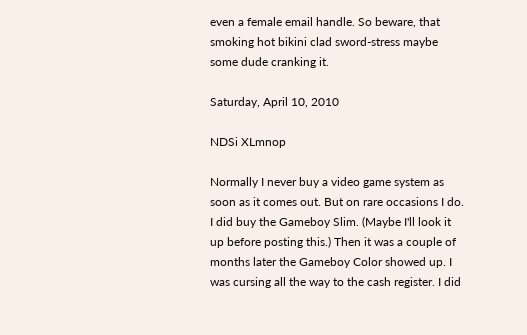even a female email handle. So beware, that smoking hot bikini clad sword-stress maybe some dude cranking it.

Saturday, April 10, 2010

NDSi XLmnop

Normally I never buy a video game system as soon as it comes out. But on rare occasions I do. I did buy the Gameboy Slim. (Maybe I'll look it up before posting this.) Then it was a couple of months later the Gameboy Color showed up. I was cursing all the way to the cash register. I did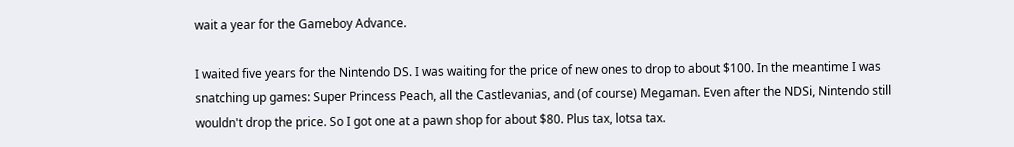wait a year for the Gameboy Advance.

I waited five years for the Nintendo DS. I was waiting for the price of new ones to drop to about $100. In the meantime I was snatching up games: Super Princess Peach, all the Castlevanias, and (of course) Megaman. Even after the NDSi, Nintendo still wouldn't drop the price. So I got one at a pawn shop for about $80. Plus tax, lotsa tax.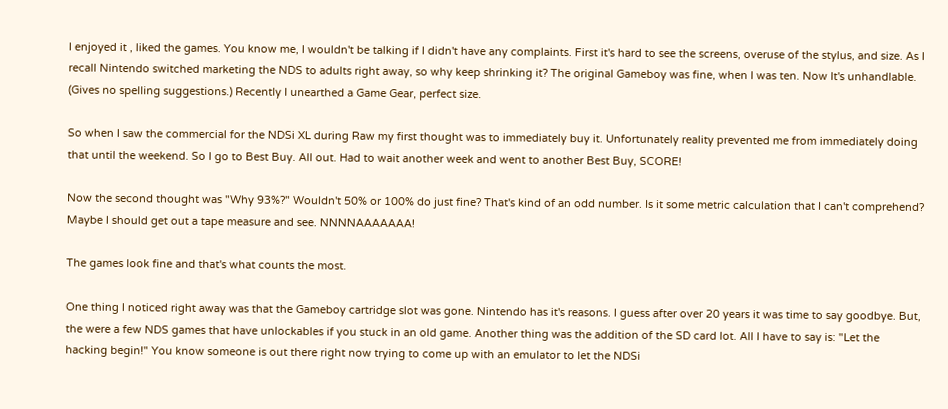I enjoyed it , liked the games. You know me, I wouldn't be talking if I didn't have any complaints. First it's hard to see the screens, overuse of the stylus, and size. As I recall Nintendo switched marketing the NDS to adults right away, so why keep shrinking it? The original Gameboy was fine, when I was ten. Now It's unhandlable. (Gives no spelling suggestions.) Recently I unearthed a Game Gear, perfect size.

So when I saw the commercial for the NDSi XL during Raw my first thought was to immediately buy it. Unfortunately reality prevented me from immediately doing that until the weekend. So I go to Best Buy. All out. Had to wait another week and went to another Best Buy, SCORE!

Now the second thought was "Why 93%?" Wouldn't 50% or 100% do just fine? That's kind of an odd number. Is it some metric calculation that I can't comprehend? Maybe I should get out a tape measure and see. NNNNAAAAAAA!

The games look fine and that's what counts the most.

One thing I noticed right away was that the Gameboy cartridge slot was gone. Nintendo has it's reasons. I guess after over 20 years it was time to say goodbye. But, the were a few NDS games that have unlockables if you stuck in an old game. Another thing was the addition of the SD card lot. All I have to say is: "Let the hacking begin!" You know someone is out there right now trying to come up with an emulator to let the NDSi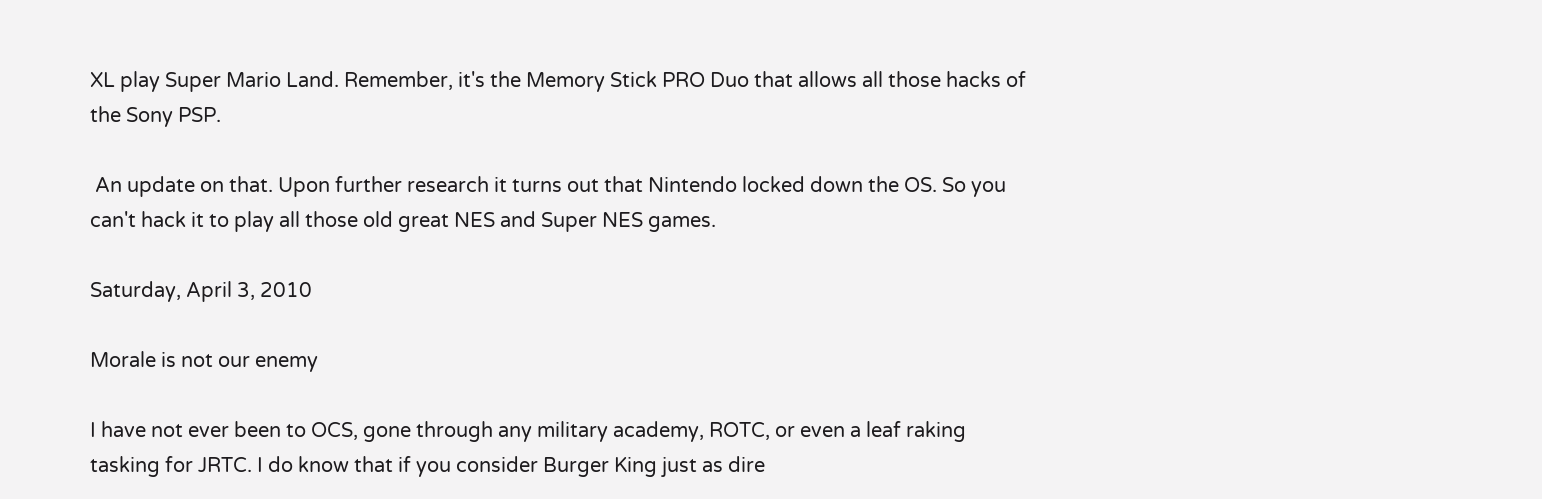XL play Super Mario Land. Remember, it's the Memory Stick PRO Duo that allows all those hacks of the Sony PSP.

 An update on that. Upon further research it turns out that Nintendo locked down the OS. So you can't hack it to play all those old great NES and Super NES games.

Saturday, April 3, 2010

Morale is not our enemy

I have not ever been to OCS, gone through any military academy, ROTC, or even a leaf raking tasking for JRTC. I do know that if you consider Burger King just as dire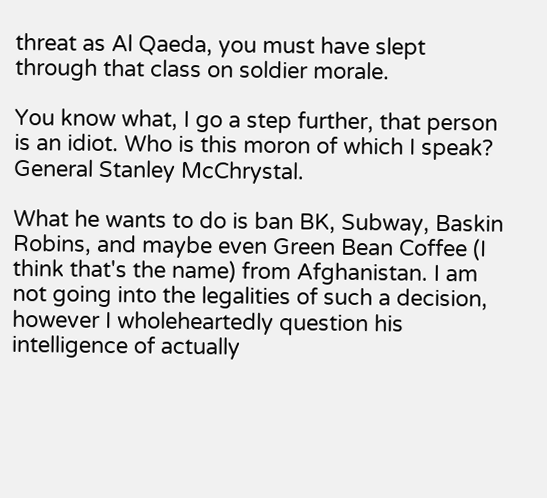threat as Al Qaeda, you must have slept through that class on soldier morale.

You know what, I go a step further, that person is an idiot. Who is this moron of which I speak? General Stanley McChrystal.

What he wants to do is ban BK, Subway, Baskin Robins, and maybe even Green Bean Coffee (I think that's the name) from Afghanistan. I am not going into the legalities of such a decision, however I wholeheartedly question his intelligence of actually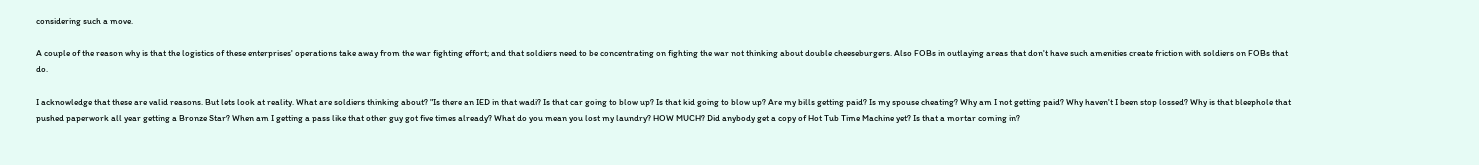considering such a move.

A couple of the reason why is that the logistics of these enterprises' operations take away from the war fighting effort; and that soldiers need to be concentrating on fighting the war not thinking about double cheeseburgers. Also FOBs in outlaying areas that don't have such amenities create friction with soldiers on FOBs that do.

I acknowledge that these are valid reasons. But lets look at reality. What are soldiers thinking about? "Is there an IED in that wadi? Is that car going to blow up? Is that kid going to blow up? Are my bills getting paid? Is my spouse cheating? Why am I not getting paid? Why haven't I been stop lossed? Why is that bleephole that pushed paperwork all year getting a Bronze Star? When am I getting a pass like that other guy got five times already? What do you mean you lost my laundry? HOW MUCH? Did anybody get a copy of Hot Tub Time Machine yet? Is that a mortar coming in?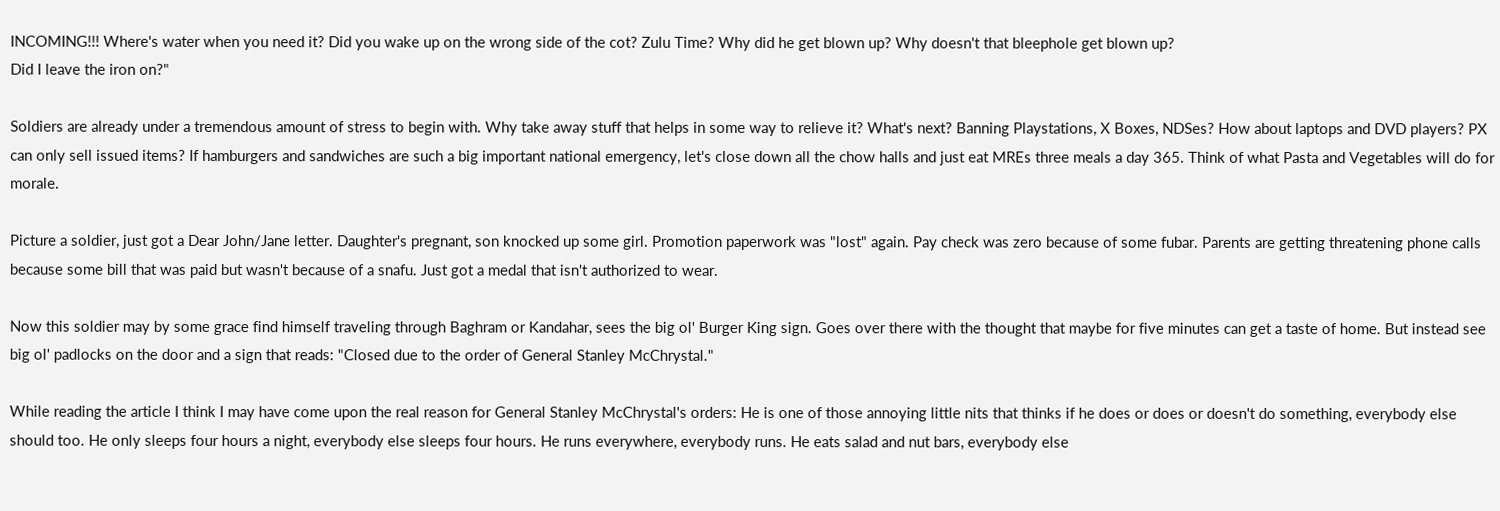INCOMING!!! Where's water when you need it? Did you wake up on the wrong side of the cot? Zulu Time? Why did he get blown up? Why doesn't that bleephole get blown up?
Did I leave the iron on?"

Soldiers are already under a tremendous amount of stress to begin with. Why take away stuff that helps in some way to relieve it? What's next? Banning Playstations, X Boxes, NDSes? How about laptops and DVD players? PX can only sell issued items? If hamburgers and sandwiches are such a big important national emergency, let's close down all the chow halls and just eat MREs three meals a day 365. Think of what Pasta and Vegetables will do for morale.

Picture a soldier, just got a Dear John/Jane letter. Daughter's pregnant, son knocked up some girl. Promotion paperwork was "lost" again. Pay check was zero because of some fubar. Parents are getting threatening phone calls because some bill that was paid but wasn't because of a snafu. Just got a medal that isn't authorized to wear.

Now this soldier may by some grace find himself traveling through Baghram or Kandahar, sees the big ol' Burger King sign. Goes over there with the thought that maybe for five minutes can get a taste of home. But instead see big ol' padlocks on the door and a sign that reads: "Closed due to the order of General Stanley McChrystal."

While reading the article I think I may have come upon the real reason for General Stanley McChrystal's orders: He is one of those annoying little nits that thinks if he does or does or doesn't do something, everybody else should too. He only sleeps four hours a night, everybody else sleeps four hours. He runs everywhere, everybody runs. He eats salad and nut bars, everybody else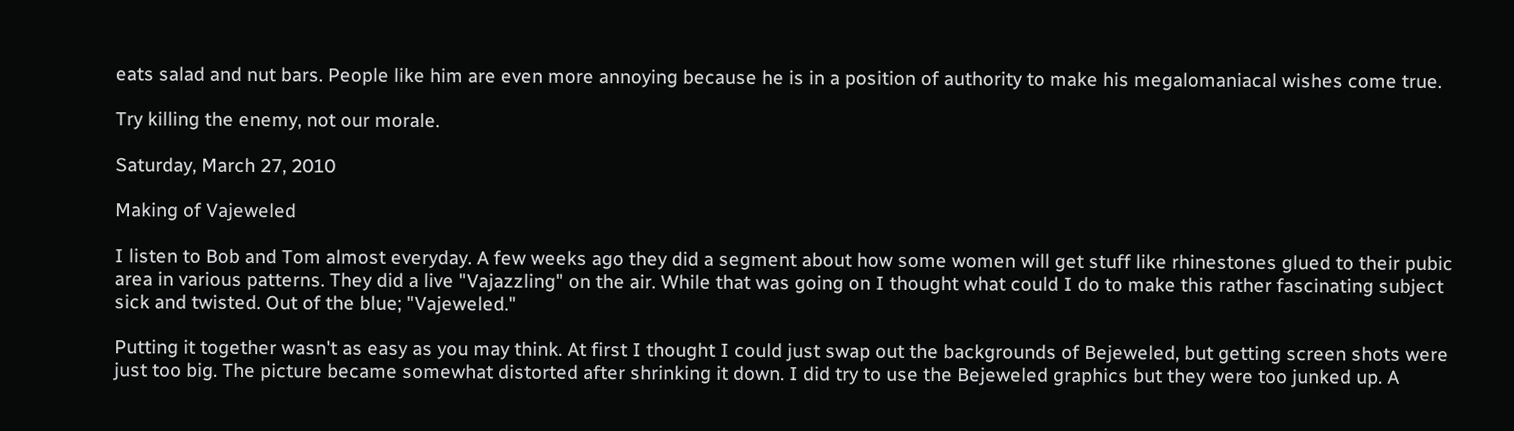eats salad and nut bars. People like him are even more annoying because he is in a position of authority to make his megalomaniacal wishes come true.

Try killing the enemy, not our morale.

Saturday, March 27, 2010

Making of Vajeweled

I listen to Bob and Tom almost everyday. A few weeks ago they did a segment about how some women will get stuff like rhinestones glued to their pubic area in various patterns. They did a live "Vajazzling" on the air. While that was going on I thought what could I do to make this rather fascinating subject sick and twisted. Out of the blue; "Vajeweled."

Putting it together wasn't as easy as you may think. At first I thought I could just swap out the backgrounds of Bejeweled, but getting screen shots were just too big. The picture became somewhat distorted after shrinking it down. I did try to use the Bejeweled graphics but they were too junked up. A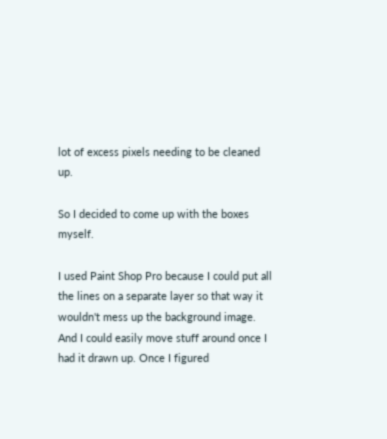lot of excess pixels needing to be cleaned up.

So I decided to come up with the boxes myself.

I used Paint Shop Pro because I could put all the lines on a separate layer so that way it wouldn't mess up the background image. And I could easily move stuff around once I had it drawn up. Once I figured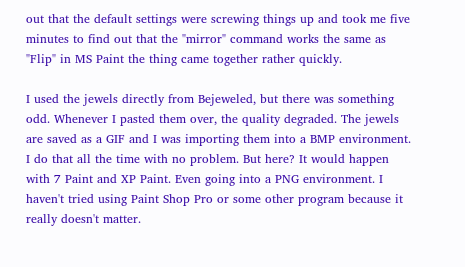out that the default settings were screwing things up and took me five minutes to find out that the "mirror" command works the same as "Flip" in MS Paint the thing came together rather quickly.

I used the jewels directly from Bejeweled, but there was something odd. Whenever I pasted them over, the quality degraded. The jewels are saved as a GIF and I was importing them into a BMP environment. I do that all the time with no problem. But here? It would happen with 7 Paint and XP Paint. Even going into a PNG environment. I haven't tried using Paint Shop Pro or some other program because it really doesn't matter.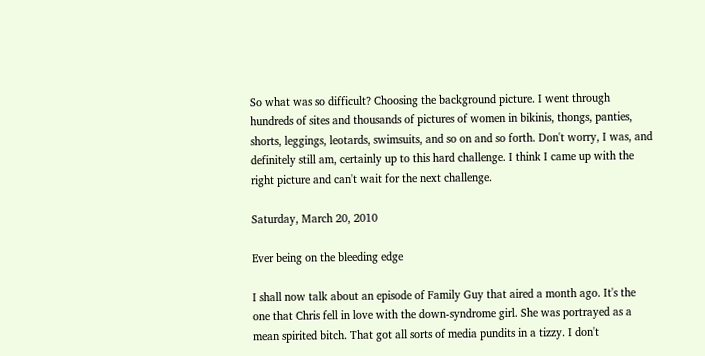So what was so difficult? Choosing the background picture. I went through hundreds of sites and thousands of pictures of women in bikinis, thongs, panties, shorts, leggings, leotards, swimsuits, and so on and so forth. Don't worry, I was, and definitely still am, certainly up to this hard challenge. I think I came up with the right picture and can't wait for the next challenge.

Saturday, March 20, 2010

Ever being on the bleeding edge

I shall now talk about an episode of Family Guy that aired a month ago. It's the one that Chris fell in love with the down-syndrome girl. She was portrayed as a mean spirited bitch. That got all sorts of media pundits in a tizzy. I don't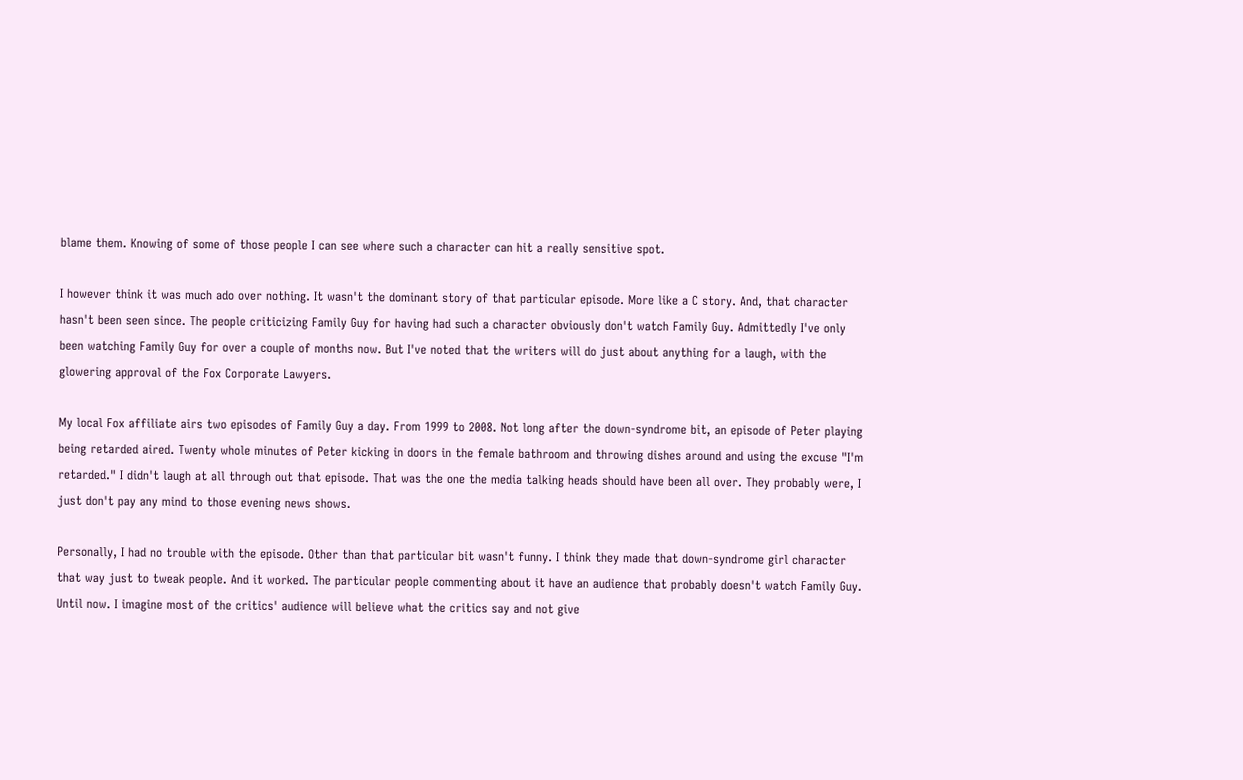blame them. Knowing of some of those people I can see where such a character can hit a really sensitive spot.

I however think it was much ado over nothing. It wasn't the dominant story of that particular episode. More like a C story. And, that character hasn't been seen since. The people criticizing Family Guy for having had such a character obviously don't watch Family Guy. Admittedly I've only been watching Family Guy for over a couple of months now. But I've noted that the writers will do just about anything for a laugh, with the glowering approval of the Fox Corporate Lawyers.

My local Fox affiliate airs two episodes of Family Guy a day. From 1999 to 2008. Not long after the down-syndrome bit, an episode of Peter playing being retarded aired. Twenty whole minutes of Peter kicking in doors in the female bathroom and throwing dishes around and using the excuse "I'm retarded." I didn't laugh at all through out that episode. That was the one the media talking heads should have been all over. They probably were, I just don't pay any mind to those evening news shows.

Personally, I had no trouble with the episode. Other than that particular bit wasn't funny. I think they made that down-syndrome girl character that way just to tweak people. And it worked. The particular people commenting about it have an audience that probably doesn't watch Family Guy. Until now. I imagine most of the critics' audience will believe what the critics say and not give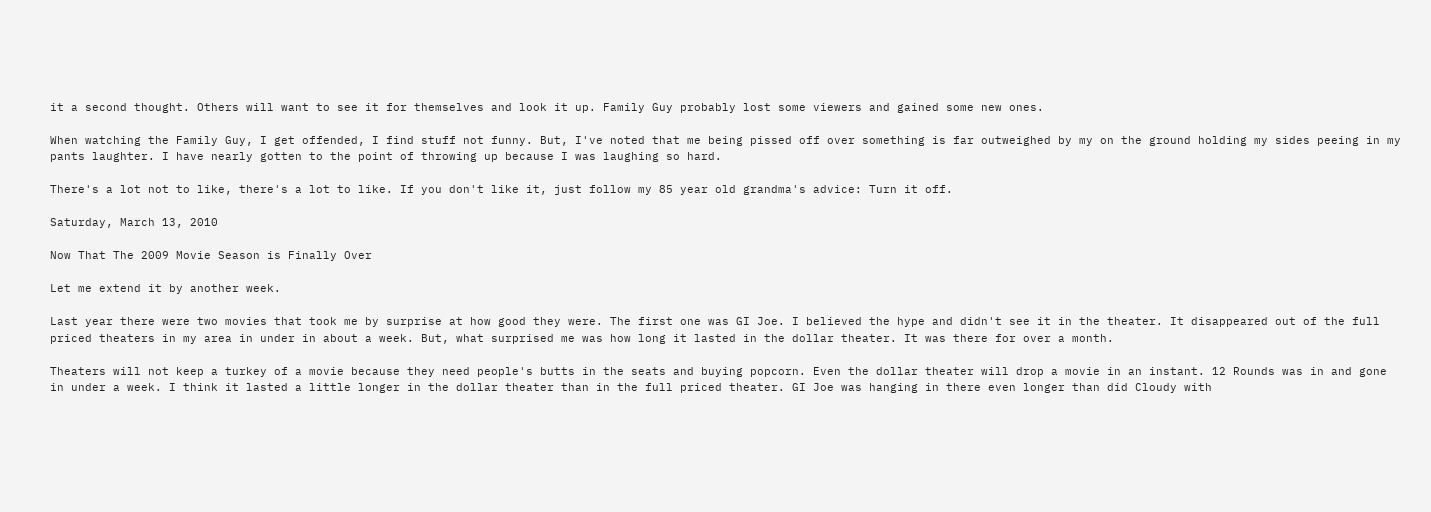it a second thought. Others will want to see it for themselves and look it up. Family Guy probably lost some viewers and gained some new ones.

When watching the Family Guy, I get offended, I find stuff not funny. But, I've noted that me being pissed off over something is far outweighed by my on the ground holding my sides peeing in my pants laughter. I have nearly gotten to the point of throwing up because I was laughing so hard.

There's a lot not to like, there's a lot to like. If you don't like it, just follow my 85 year old grandma's advice: Turn it off.

Saturday, March 13, 2010

Now That The 2009 Movie Season is Finally Over

Let me extend it by another week.

Last year there were two movies that took me by surprise at how good they were. The first one was GI Joe. I believed the hype and didn't see it in the theater. It disappeared out of the full priced theaters in my area in under in about a week. But, what surprised me was how long it lasted in the dollar theater. It was there for over a month.

Theaters will not keep a turkey of a movie because they need people's butts in the seats and buying popcorn. Even the dollar theater will drop a movie in an instant. 12 Rounds was in and gone in under a week. I think it lasted a little longer in the dollar theater than in the full priced theater. GI Joe was hanging in there even longer than did Cloudy with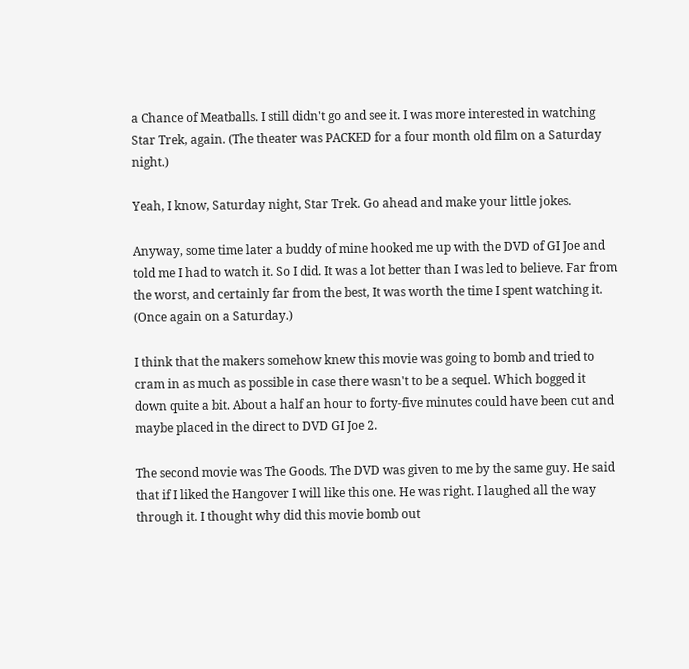a Chance of Meatballs. I still didn't go and see it. I was more interested in watching Star Trek, again. (The theater was PACKED for a four month old film on a Saturday night.)

Yeah, I know, Saturday night, Star Trek. Go ahead and make your little jokes.

Anyway, some time later a buddy of mine hooked me up with the DVD of GI Joe and told me I had to watch it. So I did. It was a lot better than I was led to believe. Far from the worst, and certainly far from the best, It was worth the time I spent watching it. (Once again on a Saturday.)

I think that the makers somehow knew this movie was going to bomb and tried to cram in as much as possible in case there wasn't to be a sequel. Which bogged it down quite a bit. About a half an hour to forty-five minutes could have been cut and maybe placed in the direct to DVD GI Joe 2.

The second movie was The Goods. The DVD was given to me by the same guy. He said that if I liked the Hangover I will like this one. He was right. I laughed all the way through it. I thought why did this movie bomb out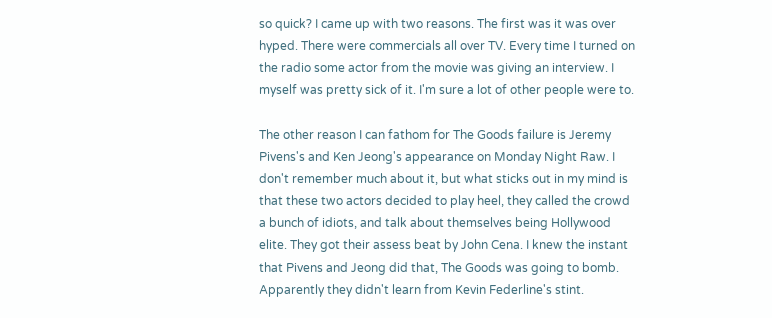so quick? I came up with two reasons. The first was it was over hyped. There were commercials all over TV. Every time I turned on the radio some actor from the movie was giving an interview. I myself was pretty sick of it. I'm sure a lot of other people were to.

The other reason I can fathom for The Goods failure is Jeremy Pivens's and Ken Jeong's appearance on Monday Night Raw. I don't remember much about it, but what sticks out in my mind is that these two actors decided to play heel, they called the crowd a bunch of idiots, and talk about themselves being Hollywood elite. They got their assess beat by John Cena. I knew the instant that Pivens and Jeong did that, The Goods was going to bomb. Apparently they didn't learn from Kevin Federline's stint.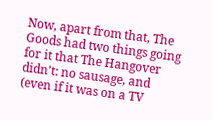Now, apart from that, The Goods had two things going for it that The Hangover didn't: no sausage, and (even if it was on a TV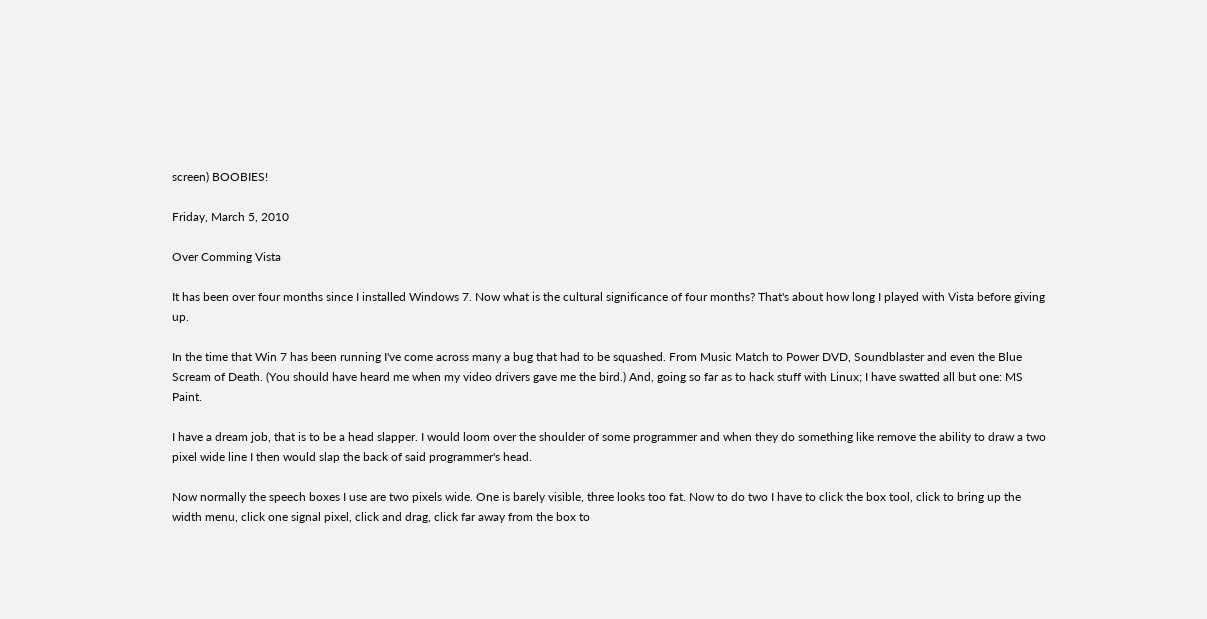screen) BOOBIES!

Friday, March 5, 2010

Over Comming Vista

It has been over four months since I installed Windows 7. Now what is the cultural significance of four months? That's about how long I played with Vista before giving up.

In the time that Win 7 has been running I've come across many a bug that had to be squashed. From Music Match to Power DVD, Soundblaster and even the Blue Scream of Death. (You should have heard me when my video drivers gave me the bird.) And, going so far as to hack stuff with Linux; I have swatted all but one: MS Paint.

I have a dream job, that is to be a head slapper. I would loom over the shoulder of some programmer and when they do something like remove the ability to draw a two pixel wide line I then would slap the back of said programmer's head.

Now normally the speech boxes I use are two pixels wide. One is barely visible, three looks too fat. Now to do two I have to click the box tool, click to bring up the width menu, click one signal pixel, click and drag, click far away from the box to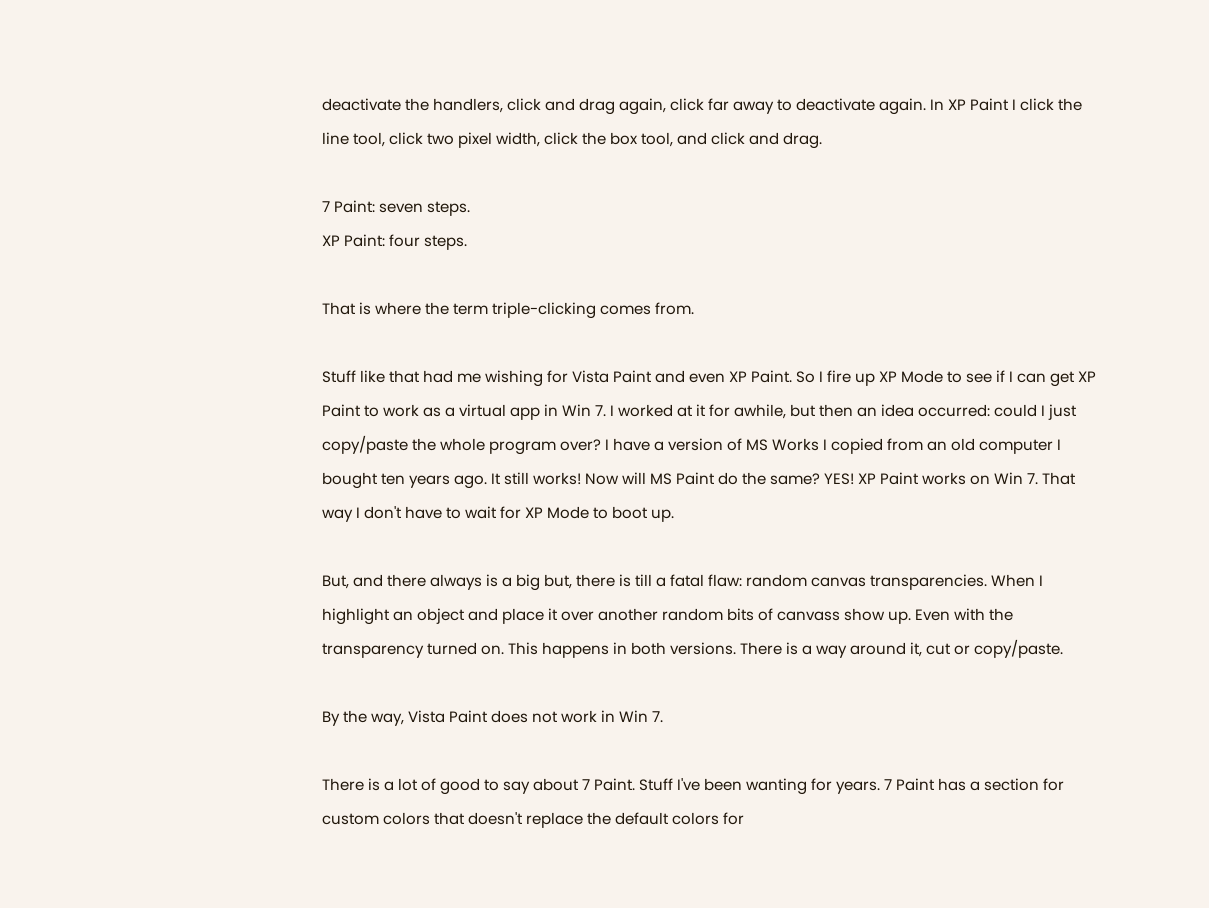deactivate the handlers, click and drag again, click far away to deactivate again. In XP Paint I click the line tool, click two pixel width, click the box tool, and click and drag.

7 Paint: seven steps.
XP Paint: four steps.

That is where the term triple-clicking comes from.

Stuff like that had me wishing for Vista Paint and even XP Paint. So I fire up XP Mode to see if I can get XP Paint to work as a virtual app in Win 7. I worked at it for awhile, but then an idea occurred: could I just copy/paste the whole program over? I have a version of MS Works I copied from an old computer I bought ten years ago. It still works! Now will MS Paint do the same? YES! XP Paint works on Win 7. That way I don't have to wait for XP Mode to boot up.

But, and there always is a big but, there is till a fatal flaw: random canvas transparencies. When I highlight an object and place it over another random bits of canvass show up. Even with the transparency turned on. This happens in both versions. There is a way around it, cut or copy/paste.

By the way, Vista Paint does not work in Win 7.

There is a lot of good to say about 7 Paint. Stuff I've been wanting for years. 7 Paint has a section for custom colors that doesn't replace the default colors for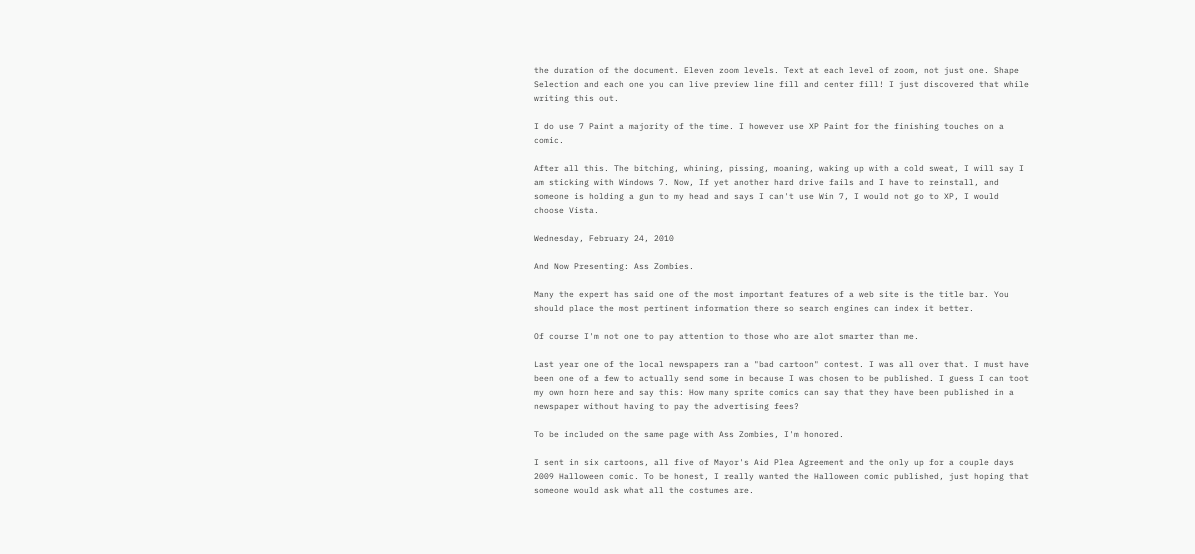the duration of the document. Eleven zoom levels. Text at each level of zoom, not just one. Shape Selection and each one you can live preview line fill and center fill! I just discovered that while writing this out.

I do use 7 Paint a majority of the time. I however use XP Paint for the finishing touches on a comic.

After all this. The bitching, whining, pissing, moaning, waking up with a cold sweat, I will say I am sticking with Windows 7. Now, If yet another hard drive fails and I have to reinstall, and someone is holding a gun to my head and says I can't use Win 7, I would not go to XP, I would choose Vista.

Wednesday, February 24, 2010

And Now Presenting: Ass Zombies.

Many the expert has said one of the most important features of a web site is the title bar. You should place the most pertinent information there so search engines can index it better.

Of course I'm not one to pay attention to those who are alot smarter than me.

Last year one of the local newspapers ran a "bad cartoon" contest. I was all over that. I must have been one of a few to actually send some in because I was chosen to be published. I guess I can toot my own horn here and say this: How many sprite comics can say that they have been published in a newspaper without having to pay the advertising fees?

To be included on the same page with Ass Zombies, I'm honored.

I sent in six cartoons, all five of Mayor's Aid Plea Agreement and the only up for a couple days 2009 Halloween comic. To be honest, I really wanted the Halloween comic published, just hoping that someone would ask what all the costumes are.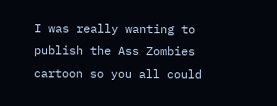I was really wanting to publish the Ass Zombies cartoon so you all could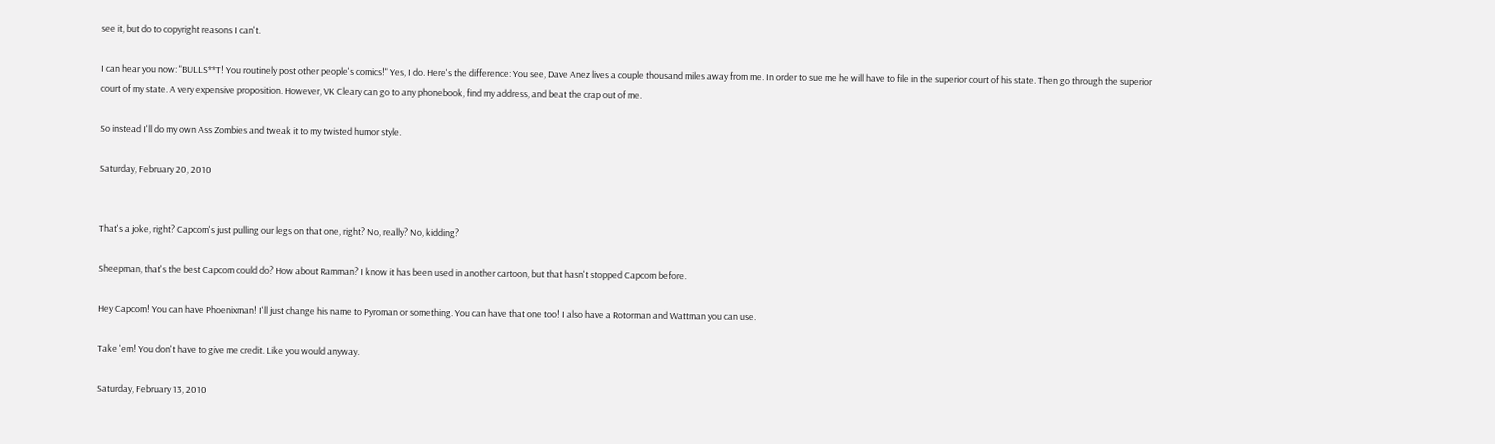see it, but do to copyright reasons I can't.

I can hear you now: "BULLS**T! You routinely post other people's comics!" Yes, I do. Here's the difference: You see, Dave Anez lives a couple thousand miles away from me. In order to sue me he will have to file in the superior court of his state. Then go through the superior court of my state. A very expensive proposition. However, VK Cleary can go to any phonebook, find my address, and beat the crap out of me.

So instead I'll do my own Ass Zombies and tweak it to my twisted humor style.

Saturday, February 20, 2010


That's a joke, right? Capcom's just pulling our legs on that one, right? No, really? No, kidding?

Sheepman, that's the best Capcom could do? How about Ramman? I know it has been used in another cartoon, but that hasn't stopped Capcom before.

Hey Capcom! You can have Phoenixman! I'll just change his name to Pyroman or something. You can have that one too! I also have a Rotorman and Wattman you can use.

Take 'em! You don't have to give me credit. Like you would anyway.

Saturday, February 13, 2010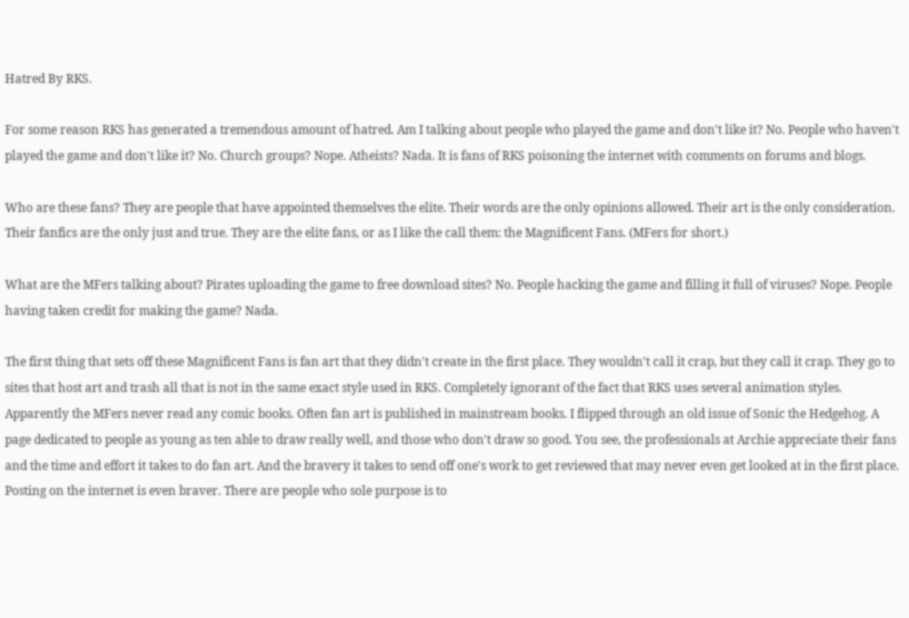Hatred By RKS.

For some reason RKS has generated a tremendous amount of hatred. Am I talking about people who played the game and don't like it? No. People who haven't played the game and don't like it? No. Church groups? Nope. Atheists? Nada. It is fans of RKS poisoning the internet with comments on forums and blogs.

Who are these fans? They are people that have appointed themselves the elite. Their words are the only opinions allowed. Their art is the only consideration. Their fanfics are the only just and true. They are the elite fans, or as I like the call them: the Magnificent Fans. (MFers for short.)

What are the MFers talking about? Pirates uploading the game to free download sites? No. People hacking the game and filling it full of viruses? Nope. People having taken credit for making the game? Nada.

The first thing that sets off these Magnificent Fans is fan art that they didn't create in the first place. They wouldn't call it crap, but they call it crap. They go to sites that host art and trash all that is not in the same exact style used in RKS. Completely ignorant of the fact that RKS uses several animation styles. Apparently the MFers never read any comic books. Often fan art is published in mainstream books. I flipped through an old issue of Sonic the Hedgehog. A page dedicated to people as young as ten able to draw really well, and those who don't draw so good. You see, the professionals at Archie appreciate their fans and the time and effort it takes to do fan art. And the bravery it takes to send off one's work to get reviewed that may never even get looked at in the first place. Posting on the internet is even braver. There are people who sole purpose is to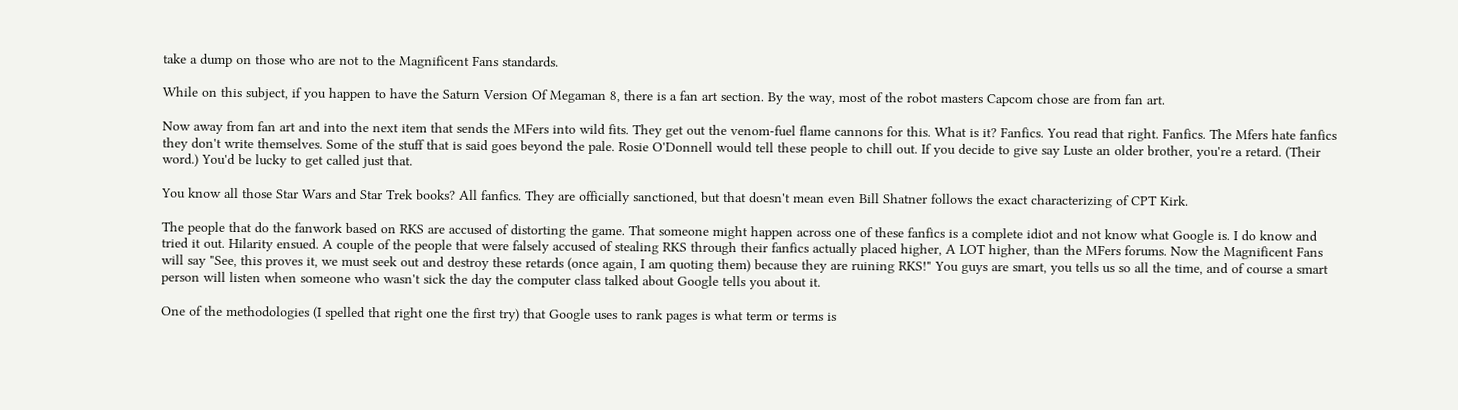take a dump on those who are not to the Magnificent Fans standards.

While on this subject, if you happen to have the Saturn Version Of Megaman 8, there is a fan art section. By the way, most of the robot masters Capcom chose are from fan art.

Now away from fan art and into the next item that sends the MFers into wild fits. They get out the venom-fuel flame cannons for this. What is it? Fanfics. You read that right. Fanfics. The Mfers hate fanfics they don't write themselves. Some of the stuff that is said goes beyond the pale. Rosie O'Donnell would tell these people to chill out. If you decide to give say Luste an older brother, you're a retard. (Their word.) You'd be lucky to get called just that.

You know all those Star Wars and Star Trek books? All fanfics. They are officially sanctioned, but that doesn't mean even Bill Shatner follows the exact characterizing of CPT Kirk.

The people that do the fanwork based on RKS are accused of distorting the game. That someone might happen across one of these fanfics is a complete idiot and not know what Google is. I do know and tried it out. Hilarity ensued. A couple of the people that were falsely accused of stealing RKS through their fanfics actually placed higher, A LOT higher, than the MFers forums. Now the Magnificent Fans will say "See, this proves it, we must seek out and destroy these retards (once again, I am quoting them) because they are ruining RKS!" You guys are smart, you tells us so all the time, and of course a smart person will listen when someone who wasn't sick the day the computer class talked about Google tells you about it.

One of the methodologies (I spelled that right one the first try) that Google uses to rank pages is what term or terms is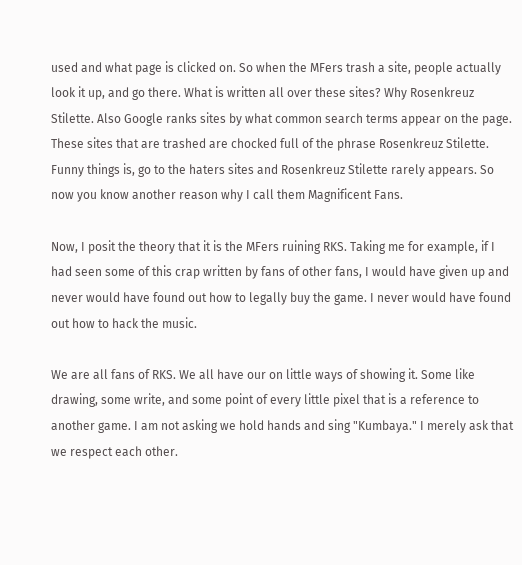used and what page is clicked on. So when the MFers trash a site, people actually look it up, and go there. What is written all over these sites? Why Rosenkreuz Stilette. Also Google ranks sites by what common search terms appear on the page. These sites that are trashed are chocked full of the phrase Rosenkreuz Stilette. Funny things is, go to the haters sites and Rosenkreuz Stilette rarely appears. So now you know another reason why I call them Magnificent Fans.

Now, I posit the theory that it is the MFers ruining RKS. Taking me for example, if I had seen some of this crap written by fans of other fans, I would have given up and never would have found out how to legally buy the game. I never would have found out how to hack the music.

We are all fans of RKS. We all have our on little ways of showing it. Some like drawing, some write, and some point of every little pixel that is a reference to another game. I am not asking we hold hands and sing "Kumbaya." I merely ask that we respect each other.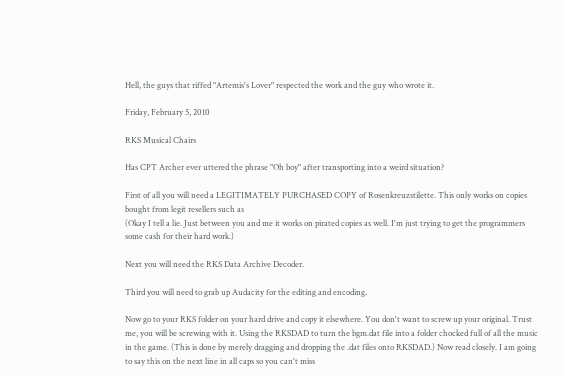Hell, the guys that riffed "Artemis's Lover" respected the work and the guy who wrote it.

Friday, February 5, 2010

RKS Musical Chairs

Has CPT Archer ever uttered the phrase "Oh boy" after transporting into a weird situation?

First of all you will need a LEGITIMATELY PURCHASED COPY of Rosenkreuzstilette. This only works on copies bought from legit resellers such as
(Okay I tell a lie. Just between you and me it works on pirated copies as well. I'm just trying to get the programmers some cash for their hard work.)

Next you will need the RKS Data Archive Decoder.

Third you will need to grab up Audacity for the editing and encoding.

Now go to your RKS folder on your hard drive and copy it elsewhere. You don't want to screw up your original. Trust me, you will be screwing with it. Using the RKSDAD to turn the bgm.dat file into a folder chocked full of all the music in the game. (This is done by merely dragging and dropping the .dat files onto RKSDAD.) Now read closely. I am going to say this on the next line in all caps so you can't miss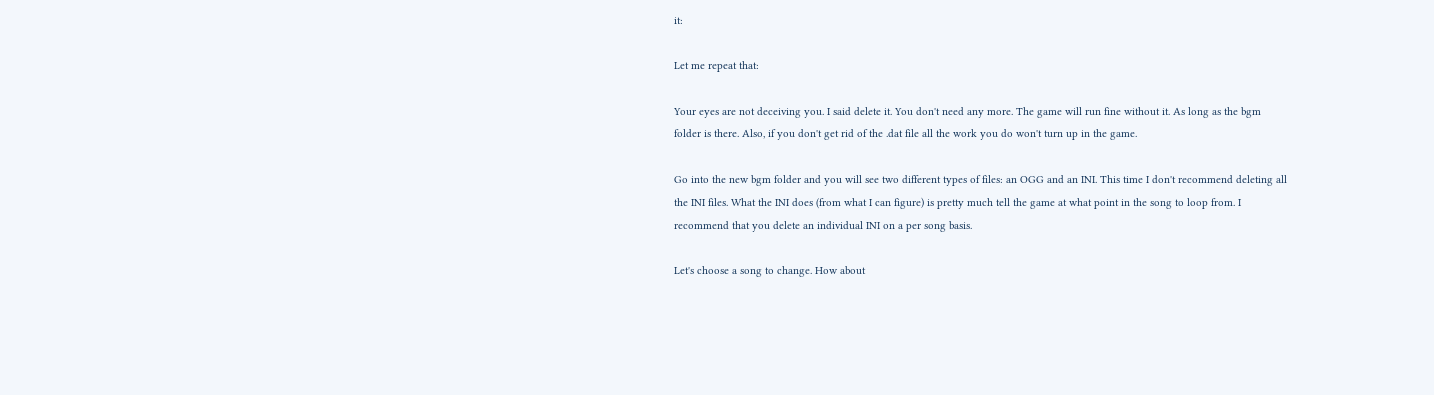it:

Let me repeat that:

Your eyes are not deceiving you. I said delete it. You don't need any more. The game will run fine without it. As long as the bgm folder is there. Also, if you don't get rid of the .dat file all the work you do won't turn up in the game.

Go into the new bgm folder and you will see two different types of files: an OGG and an INI. This time I don't recommend deleting all the INI files. What the INI does (from what I can figure) is pretty much tell the game at what point in the song to loop from. I recommend that you delete an individual INI on a per song basis.

Let's choose a song to change. How about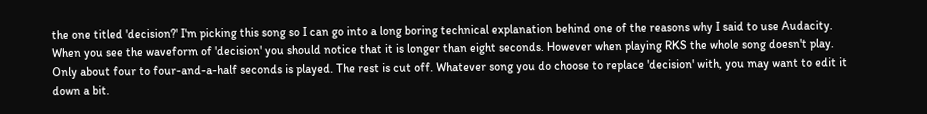the one titled 'decision?' I'm picking this song so I can go into a long boring technical explanation behind one of the reasons why I said to use Audacity. When you see the waveform of 'decision' you should notice that it is longer than eight seconds. However when playing RKS the whole song doesn't play. Only about four to four-and-a-half seconds is played. The rest is cut off. Whatever song you do choose to replace 'decision' with, you may want to edit it down a bit.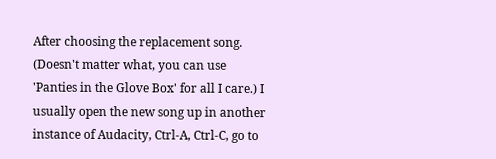After choosing the replacement song. (Doesn't matter what, you can use 'Panties in the Glove Box' for all I care.) I usually open the new song up in another instance of Audacity, Ctrl-A, Ctrl-C, go to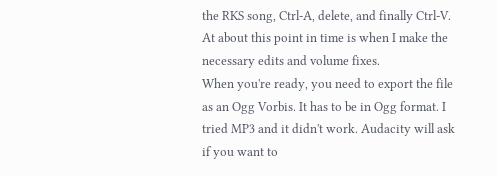the RKS song, Ctrl-A, delete, and finally Ctrl-V. At about this point in time is when I make the necessary edits and volume fixes.
When you're ready, you need to export the file as an Ogg Vorbis. It has to be in Ogg format. I tried MP3 and it didn't work. Audacity will ask if you want to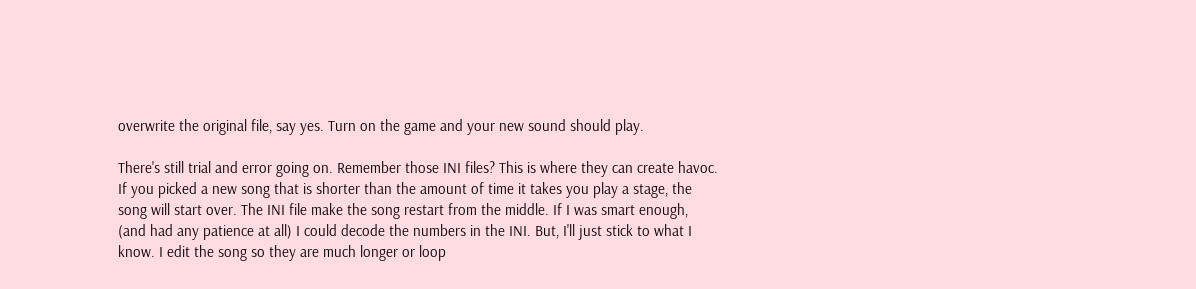overwrite the original file, say yes. Turn on the game and your new sound should play.

There's still trial and error going on. Remember those INI files? This is where they can create havoc. If you picked a new song that is shorter than the amount of time it takes you play a stage, the song will start over. The INI file make the song restart from the middle. If I was smart enough, (and had any patience at all) I could decode the numbers in the INI. But, I'll just stick to what I know. I edit the song so they are much longer or loop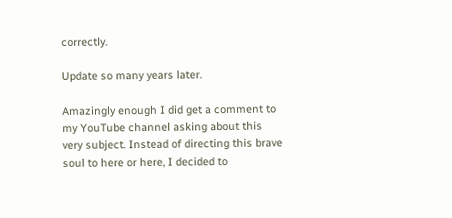correctly.

Update so many years later.

Amazingly enough I did get a comment to my YouTube channel asking about this very subject. Instead of directing this brave soul to here or here, I decided to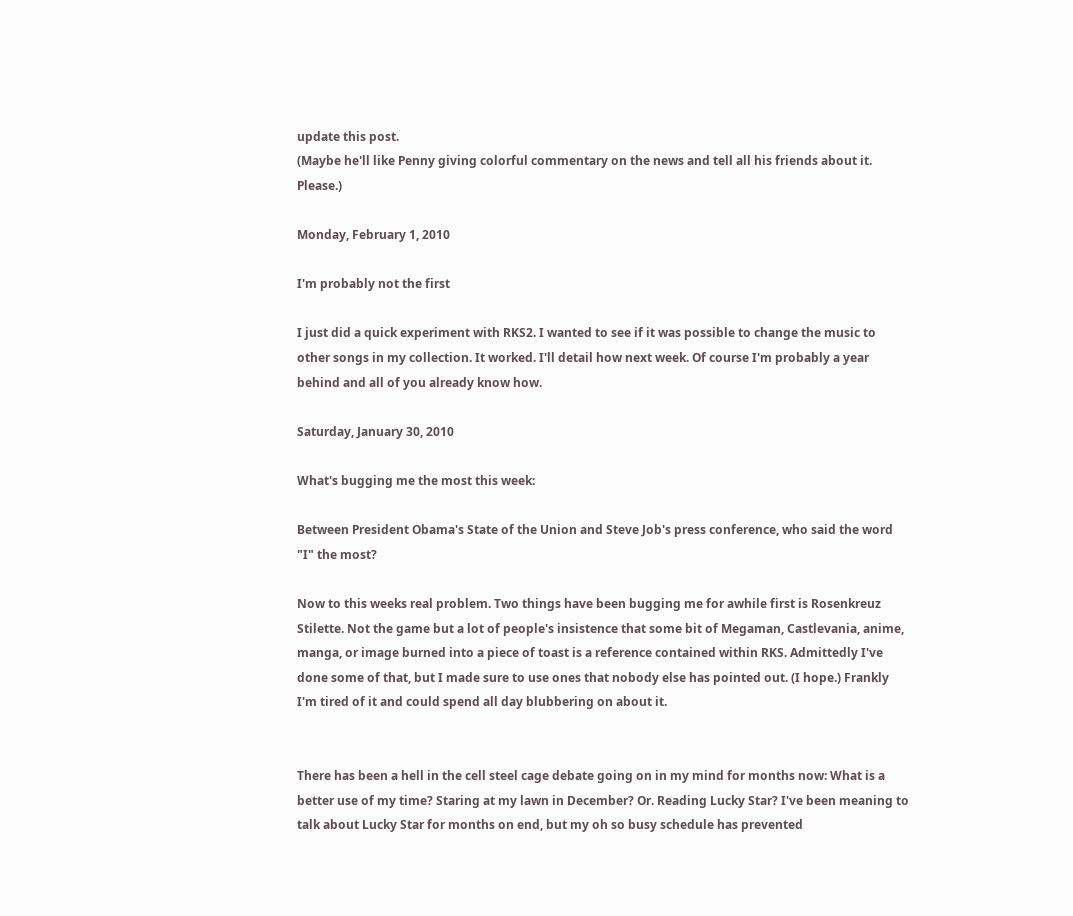update this post.
(Maybe he'll like Penny giving colorful commentary on the news and tell all his friends about it. Please.)

Monday, February 1, 2010

I'm probably not the first

I just did a quick experiment with RKS2. I wanted to see if it was possible to change the music to other songs in my collection. It worked. I'll detail how next week. Of course I'm probably a year behind and all of you already know how.

Saturday, January 30, 2010

What's bugging me the most this week:

Between President Obama's State of the Union and Steve Job's press conference, who said the word "I" the most?

Now to this weeks real problem. Two things have been bugging me for awhile first is Rosenkreuz Stilette. Not the game but a lot of people's insistence that some bit of Megaman, Castlevania, anime, manga, or image burned into a piece of toast is a reference contained within RKS. Admittedly I've done some of that, but I made sure to use ones that nobody else has pointed out. (I hope.) Frankly I'm tired of it and could spend all day blubbering on about it.


There has been a hell in the cell steel cage debate going on in my mind for months now: What is a better use of my time? Staring at my lawn in December? Or. Reading Lucky Star? I've been meaning to talk about Lucky Star for months on end, but my oh so busy schedule has prevented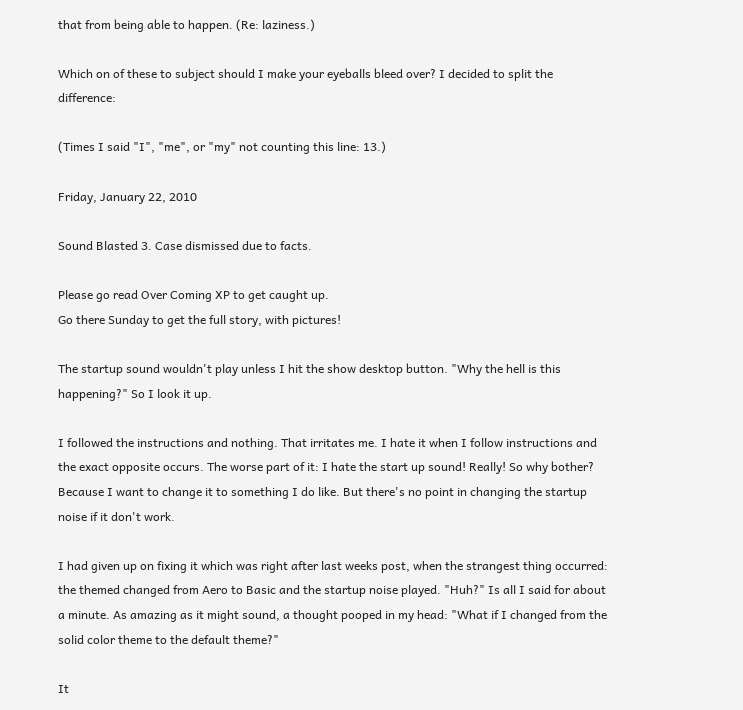that from being able to happen. (Re: laziness.)

Which on of these to subject should I make your eyeballs bleed over? I decided to split the difference:

(Times I said "I", "me", or "my" not counting this line: 13.)

Friday, January 22, 2010

Sound Blasted 3. Case dismissed due to facts.

Please go read Over Coming XP to get caught up.
Go there Sunday to get the full story, with pictures!

The startup sound wouldn't play unless I hit the show desktop button. "Why the hell is this happening?" So I look it up.

I followed the instructions and nothing. That irritates me. I hate it when I follow instructions and the exact opposite occurs. The worse part of it: I hate the start up sound! Really! So why bother? Because I want to change it to something I do like. But there's no point in changing the startup noise if it don't work.

I had given up on fixing it which was right after last weeks post, when the strangest thing occurred: the themed changed from Aero to Basic and the startup noise played. "Huh?" Is all I said for about a minute. As amazing as it might sound, a thought pooped in my head: "What if I changed from the solid color theme to the default theme?"

It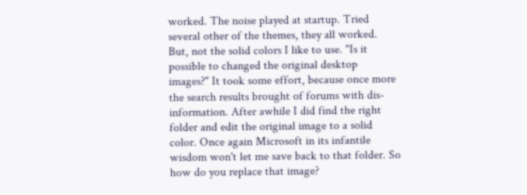worked. The noise played at startup. Tried several other of the themes, they all worked. But, not the solid colors I like to use. "Is it possible to changed the original desktop images?" It took some effort, because once more the search results brought of forums with dis-information. After awhile I did find the right folder and edit the original image to a solid color. Once again Microsoft in its infantile wisdom won't let me save back to that folder. So how do you replace that image?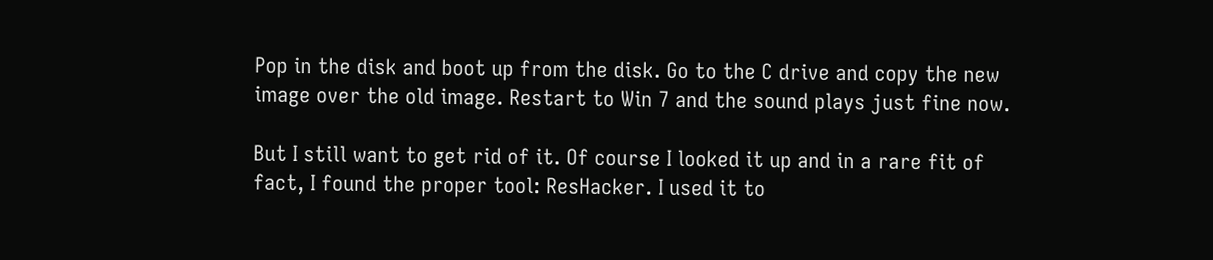Pop in the disk and boot up from the disk. Go to the C drive and copy the new image over the old image. Restart to Win 7 and the sound plays just fine now.

But I still want to get rid of it. Of course I looked it up and in a rare fit of fact, I found the proper tool: ResHacker. I used it to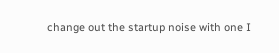change out the startup noise with one I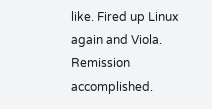like. Fired up Linux again and Viola. Remission accomplished.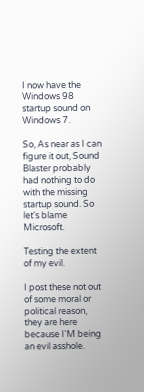I now have the Windows 98 startup sound on Windows 7.

So, As near as I can figure it out, Sound Blaster probably had nothing to do with the missing startup sound. So let's blame Microsoft.

Testing the extent of my evil.

I post these not out of some moral or political reason, they are here because I'M being an evil asshole.